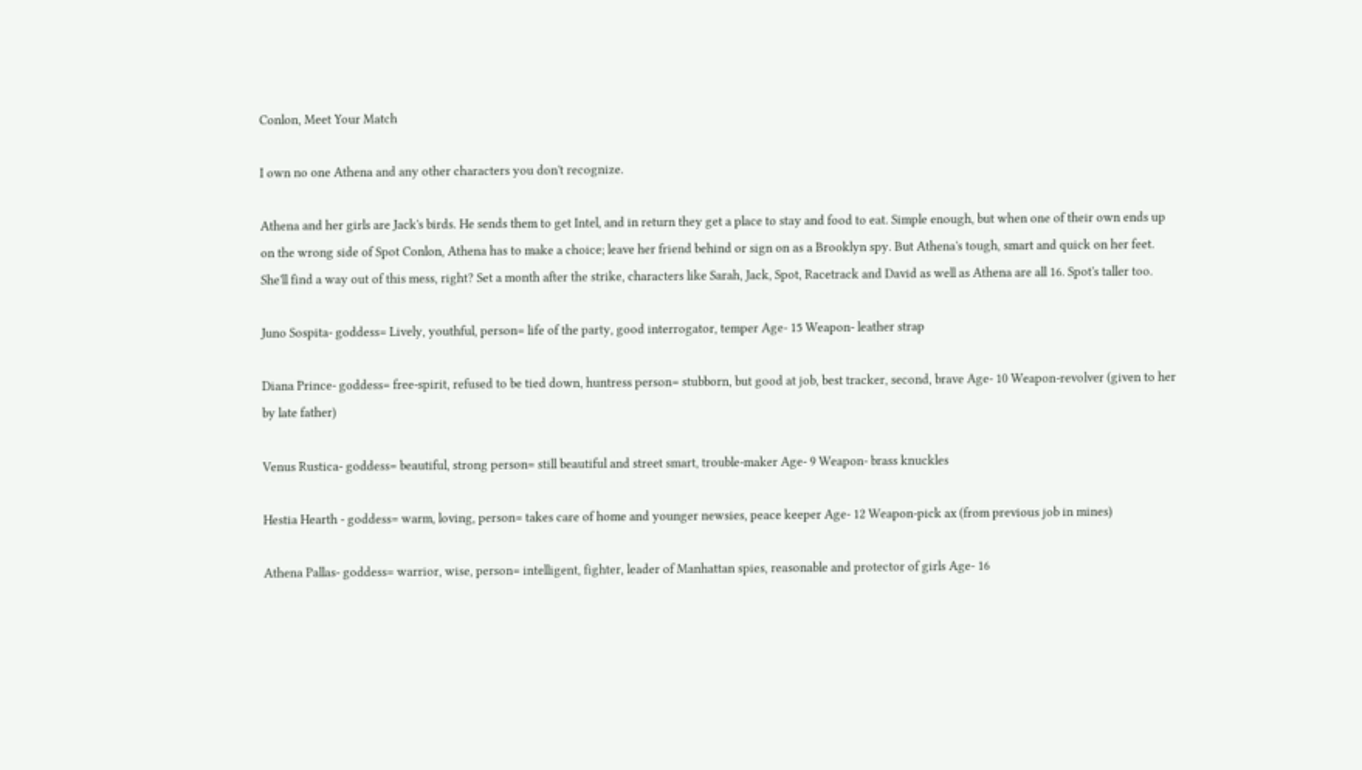Conlon, Meet Your Match

I own no one Athena and any other characters you don't recognize.

Athena and her girls are Jack's birds. He sends them to get Intel, and in return they get a place to stay and food to eat. Simple enough, but when one of their own ends up on the wrong side of Spot Conlon, Athena has to make a choice; leave her friend behind or sign on as a Brooklyn spy. But Athena's tough, smart and quick on her feet. She'll find a way out of this mess, right? Set a month after the strike, characters like Sarah, Jack, Spot, Racetrack and David as well as Athena are all 16. Spot's taller too.

Juno Sospita- goddess= Lively, youthful, person= life of the party, good interrogator, temper Age- 15 Weapon- leather strap

Diana Prince- goddess= free-spirit, refused to be tied down, huntress person= stubborn, but good at job, best tracker, second, brave Age- 10 Weapon-revolver (given to her by late father)

Venus Rustica- goddess= beautiful, strong person= still beautiful and street smart, trouble-maker Age- 9 Weapon- brass knuckles

Hestia Hearth - goddess= warm, loving, person= takes care of home and younger newsies, peace keeper Age- 12 Weapon-pick ax (from previous job in mines)

Athena Pallas- goddess= warrior, wise, person= intelligent, fighter, leader of Manhattan spies, reasonable and protector of girls Age- 16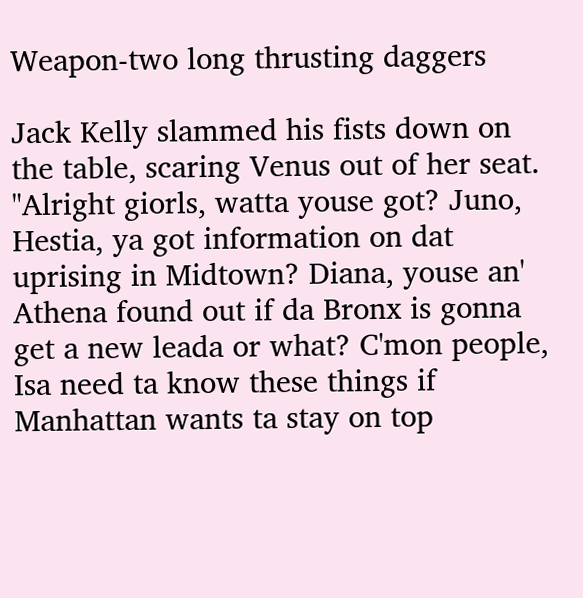Weapon-two long thrusting daggers

Jack Kelly slammed his fists down on the table, scaring Venus out of her seat. "Alright giorls, watta youse got? Juno, Hestia, ya got information on dat uprising in Midtown? Diana, youse an' Athena found out if da Bronx is gonna get a new leada or what? C'mon people, Isa need ta know these things if Manhattan wants ta stay on top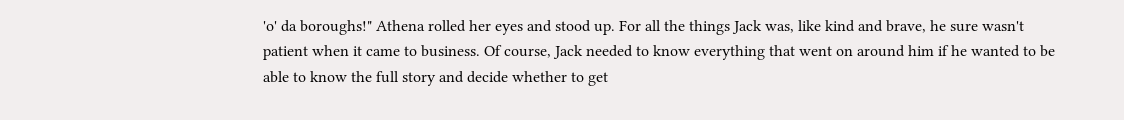'o' da boroughs!" Athena rolled her eyes and stood up. For all the things Jack was, like kind and brave, he sure wasn't patient when it came to business. Of course, Jack needed to know everything that went on around him if he wanted to be able to know the full story and decide whether to get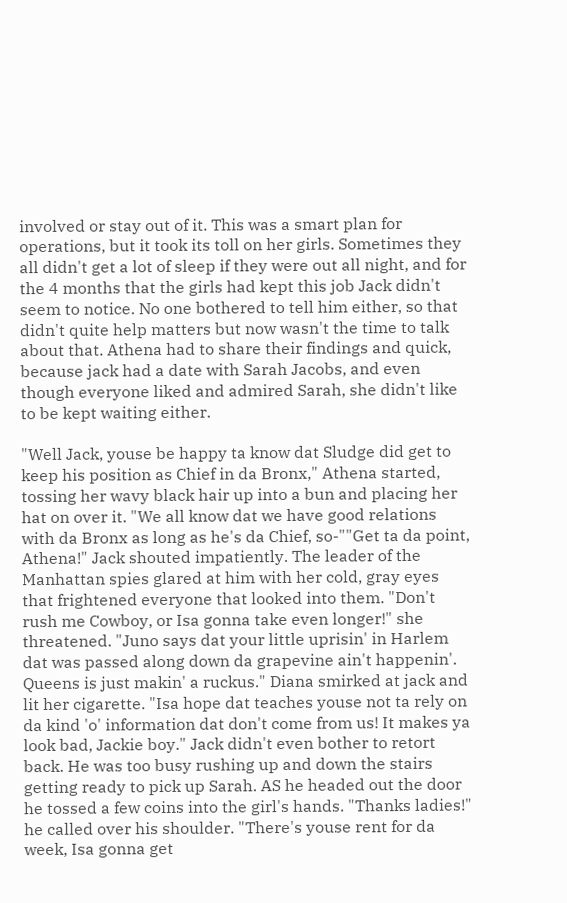involved or stay out of it. This was a smart plan for operations, but it took its toll on her girls. Sometimes they all didn't get a lot of sleep if they were out all night, and for the 4 months that the girls had kept this job Jack didn't seem to notice. No one bothered to tell him either, so that didn't quite help matters but now wasn't the time to talk about that. Athena had to share their findings and quick, because jack had a date with Sarah Jacobs, and even though everyone liked and admired Sarah, she didn't like to be kept waiting either.

"Well Jack, youse be happy ta know dat Sludge did get to keep his position as Chief in da Bronx," Athena started, tossing her wavy black hair up into a bun and placing her hat on over it. "We all know dat we have good relations with da Bronx as long as he's da Chief, so-""Get ta da point, Athena!" Jack shouted impatiently. The leader of the Manhattan spies glared at him with her cold, gray eyes that frightened everyone that looked into them. "Don't rush me Cowboy, or Isa gonna take even longer!" she threatened. "Juno says dat your little uprisin' in Harlem dat was passed along down da grapevine ain't happenin'. Queens is just makin' a ruckus." Diana smirked at jack and lit her cigarette. "Isa hope dat teaches youse not ta rely on da kind 'o' information dat don't come from us! It makes ya look bad, Jackie boy." Jack didn't even bother to retort back. He was too busy rushing up and down the stairs getting ready to pick up Sarah. AS he headed out the door he tossed a few coins into the girl's hands. "Thanks ladies!" he called over his shoulder. "There's youse rent for da week, Isa gonna get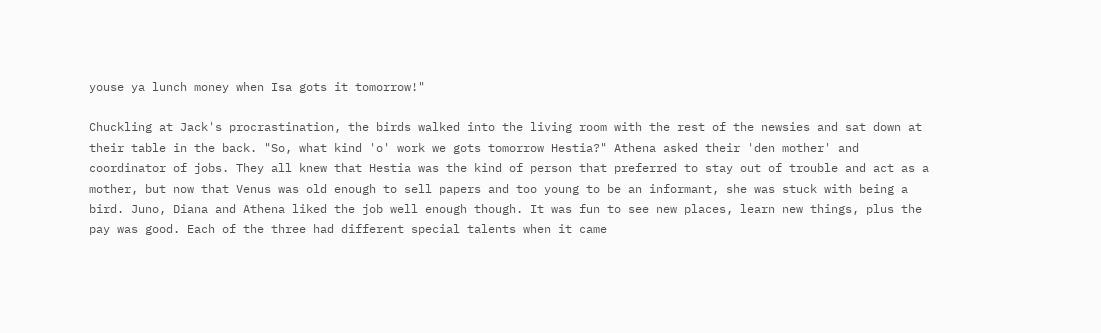youse ya lunch money when Isa gots it tomorrow!"

Chuckling at Jack's procrastination, the birds walked into the living room with the rest of the newsies and sat down at their table in the back. "So, what kind 'o' work we gots tomorrow Hestia?" Athena asked their 'den mother' and coordinator of jobs. They all knew that Hestia was the kind of person that preferred to stay out of trouble and act as a mother, but now that Venus was old enough to sell papers and too young to be an informant, she was stuck with being a bird. Juno, Diana and Athena liked the job well enough though. It was fun to see new places, learn new things, plus the pay was good. Each of the three had different special talents when it came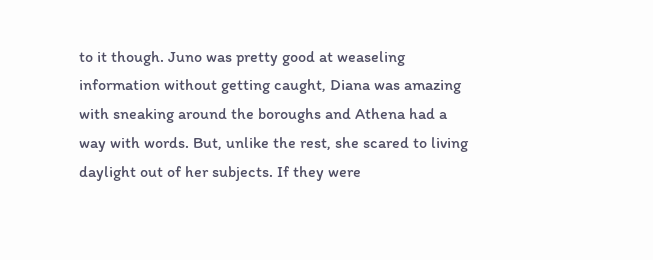to it though. Juno was pretty good at weaseling information without getting caught, Diana was amazing with sneaking around the boroughs and Athena had a way with words. But, unlike the rest, she scared to living daylight out of her subjects. If they were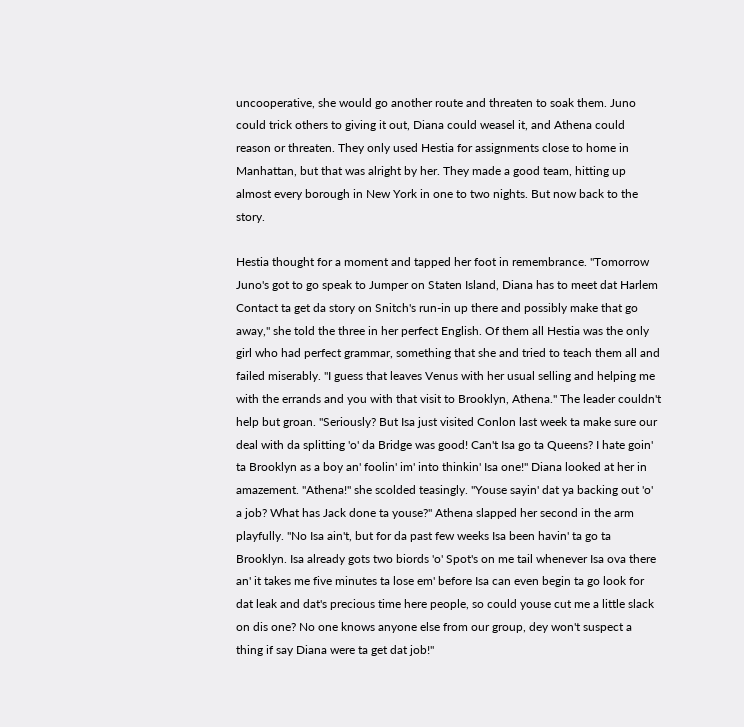uncooperative, she would go another route and threaten to soak them. Juno could trick others to giving it out, Diana could weasel it, and Athena could reason or threaten. They only used Hestia for assignments close to home in Manhattan, but that was alright by her. They made a good team, hitting up almost every borough in New York in one to two nights. But now back to the story.

Hestia thought for a moment and tapped her foot in remembrance. "Tomorrow Juno's got to go speak to Jumper on Staten Island, Diana has to meet dat Harlem Contact ta get da story on Snitch's run-in up there and possibly make that go away," she told the three in her perfect English. Of them all Hestia was the only girl who had perfect grammar, something that she and tried to teach them all and failed miserably. "I guess that leaves Venus with her usual selling and helping me with the errands and you with that visit to Brooklyn, Athena." The leader couldn't help but groan. "Seriously? But Isa just visited Conlon last week ta make sure our deal with da splitting 'o' da Bridge was good! Can't Isa go ta Queens? I hate goin' ta Brooklyn as a boy an' foolin' im' into thinkin' Isa one!" Diana looked at her in amazement. "Athena!" she scolded teasingly. "Youse sayin' dat ya backing out 'o' a job? What has Jack done ta youse?" Athena slapped her second in the arm playfully. "No Isa ain't, but for da past few weeks Isa been havin' ta go ta Brooklyn. Isa already gots two biords 'o' Spot's on me tail whenever Isa ova there an' it takes me five minutes ta lose em' before Isa can even begin ta go look for dat leak and dat's precious time here people, so could youse cut me a little slack on dis one? No one knows anyone else from our group, dey won't suspect a thing if say Diana were ta get dat job!"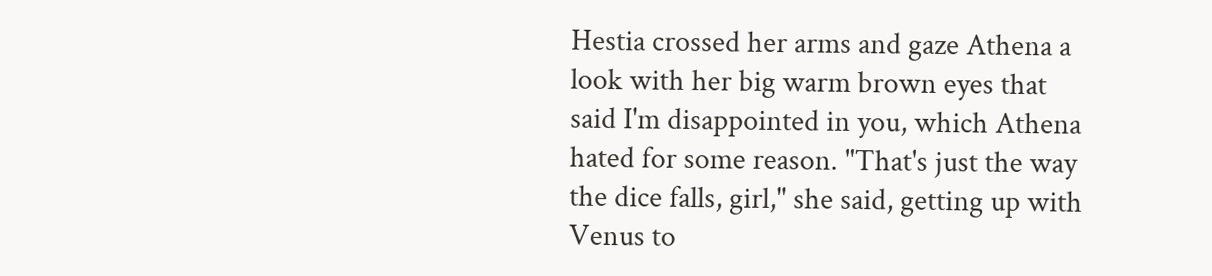Hestia crossed her arms and gaze Athena a look with her big warm brown eyes that said I'm disappointed in you, which Athena hated for some reason. "That's just the way the dice falls, girl," she said, getting up with Venus to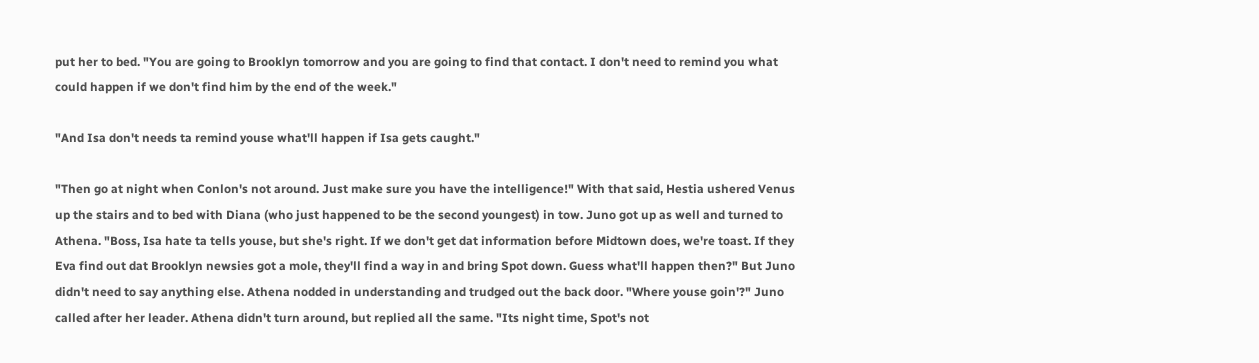put her to bed. "You are going to Brooklyn tomorrow and you are going to find that contact. I don't need to remind you what could happen if we don't find him by the end of the week."

"And Isa don't needs ta remind youse what'll happen if Isa gets caught."

"Then go at night when Conlon's not around. Just make sure you have the intelligence!" With that said, Hestia ushered Venus up the stairs and to bed with Diana (who just happened to be the second youngest) in tow. Juno got up as well and turned to Athena. "Boss, Isa hate ta tells youse, but she's right. If we don't get dat information before Midtown does, we're toast. If they Eva find out dat Brooklyn newsies got a mole, they'll find a way in and bring Spot down. Guess what'll happen then?" But Juno didn't need to say anything else. Athena nodded in understanding and trudged out the back door. "Where youse goin'?" Juno called after her leader. Athena didn't turn around, but replied all the same. "Its night time, Spot's not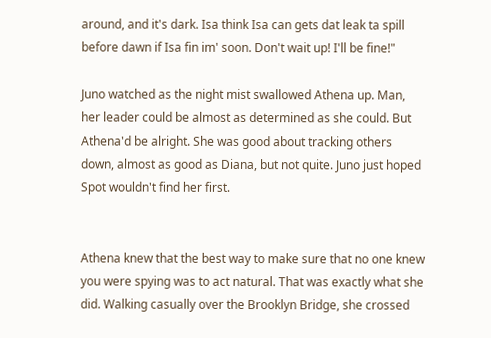around, and it's dark. Isa think Isa can gets dat leak ta spill before dawn if Isa fin im' soon. Don't wait up! I'll be fine!"

Juno watched as the night mist swallowed Athena up. Man, her leader could be almost as determined as she could. But Athena'd be alright. She was good about tracking others down, almost as good as Diana, but not quite. Juno just hoped Spot wouldn't find her first.


Athena knew that the best way to make sure that no one knew you were spying was to act natural. That was exactly what she did. Walking casually over the Brooklyn Bridge, she crossed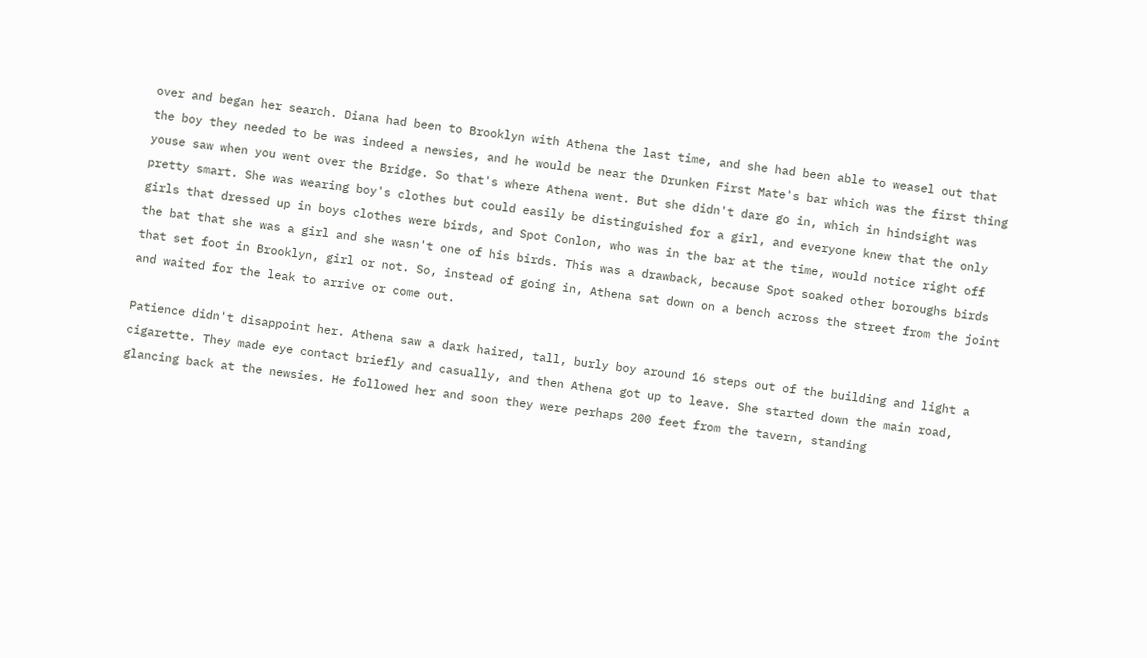over and began her search. Diana had been to Brooklyn with Athena the last time, and she had been able to weasel out that the boy they needed to be was indeed a newsies, and he would be near the Drunken First Mate's bar which was the first thing youse saw when you went over the Bridge. So that's where Athena went. But she didn't dare go in, which in hindsight was pretty smart. She was wearing boy's clothes but could easily be distinguished for a girl, and everyone knew that the only girls that dressed up in boys clothes were birds, and Spot Conlon, who was in the bar at the time, would notice right off the bat that she was a girl and she wasn't one of his birds. This was a drawback, because Spot soaked other boroughs birds that set foot in Brooklyn, girl or not. So, instead of going in, Athena sat down on a bench across the street from the joint and waited for the leak to arrive or come out.

Patience didn't disappoint her. Athena saw a dark haired, tall, burly boy around 16 steps out of the building and light a cigarette. They made eye contact briefly and casually, and then Athena got up to leave. She started down the main road, glancing back at the newsies. He followed her and soon they were perhaps 200 feet from the tavern, standing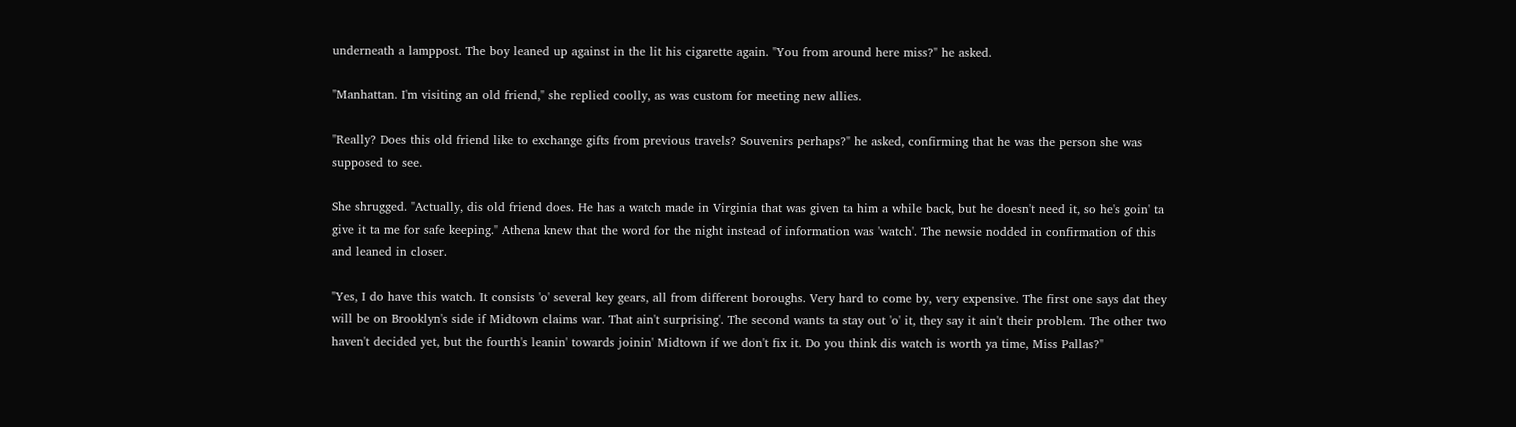underneath a lamppost. The boy leaned up against in the lit his cigarette again. "You from around here miss?" he asked.

"Manhattan. I'm visiting an old friend," she replied coolly, as was custom for meeting new allies.

"Really? Does this old friend like to exchange gifts from previous travels? Souvenirs perhaps?" he asked, confirming that he was the person she was supposed to see.

She shrugged. "Actually, dis old friend does. He has a watch made in Virginia that was given ta him a while back, but he doesn't need it, so he's goin' ta give it ta me for safe keeping." Athena knew that the word for the night instead of information was 'watch'. The newsie nodded in confirmation of this and leaned in closer.

"Yes, I do have this watch. It consists 'o' several key gears, all from different boroughs. Very hard to come by, very expensive. The first one says dat they will be on Brooklyn's side if Midtown claims war. That ain't surprising'. The second wants ta stay out 'o' it, they say it ain't their problem. The other two haven't decided yet, but the fourth's leanin' towards joinin' Midtown if we don't fix it. Do you think dis watch is worth ya time, Miss Pallas?"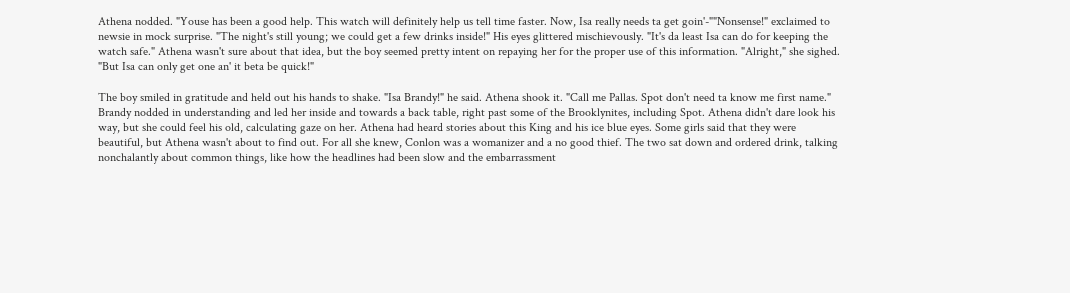Athena nodded. "Youse has been a good help. This watch will definitely help us tell time faster. Now, Isa really needs ta get goin'-""Nonsense!" exclaimed to newsie in mock surprise. "The night's still young; we could get a few drinks inside!" His eyes glittered mischievously. "It's da least Isa can do for keeping the watch safe." Athena wasn't sure about that idea, but the boy seemed pretty intent on repaying her for the proper use of this information. "Alright," she sighed. "But Isa can only get one an' it beta be quick!"

The boy smiled in gratitude and held out his hands to shake. "Isa Brandy!" he said. Athena shook it. "Call me Pallas. Spot don't need ta know me first name." Brandy nodded in understanding and led her inside and towards a back table, right past some of the Brooklynites, including Spot. Athena didn't dare look his way, but she could feel his old, calculating gaze on her. Athena had heard stories about this King and his ice blue eyes. Some girls said that they were beautiful, but Athena wasn't about to find out. For all she knew, Conlon was a womanizer and a no good thief. The two sat down and ordered drink, talking nonchalantly about common things, like how the headlines had been slow and the embarrassment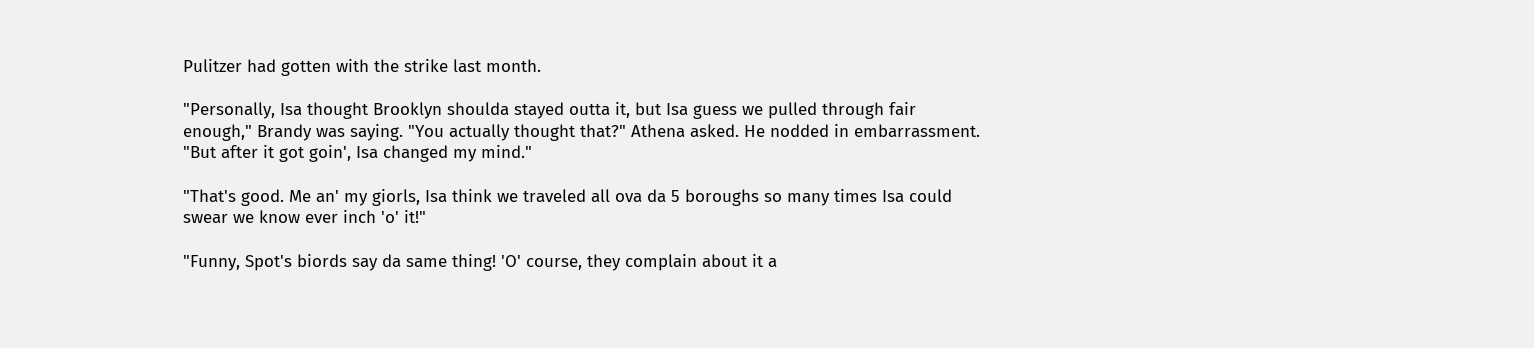Pulitzer had gotten with the strike last month.

"Personally, Isa thought Brooklyn shoulda stayed outta it, but Isa guess we pulled through fair enough," Brandy was saying. "You actually thought that?" Athena asked. He nodded in embarrassment. "But after it got goin', Isa changed my mind."

"That's good. Me an' my giorls, Isa think we traveled all ova da 5 boroughs so many times Isa could swear we know ever inch 'o' it!"

"Funny, Spot's biords say da same thing! 'O' course, they complain about it a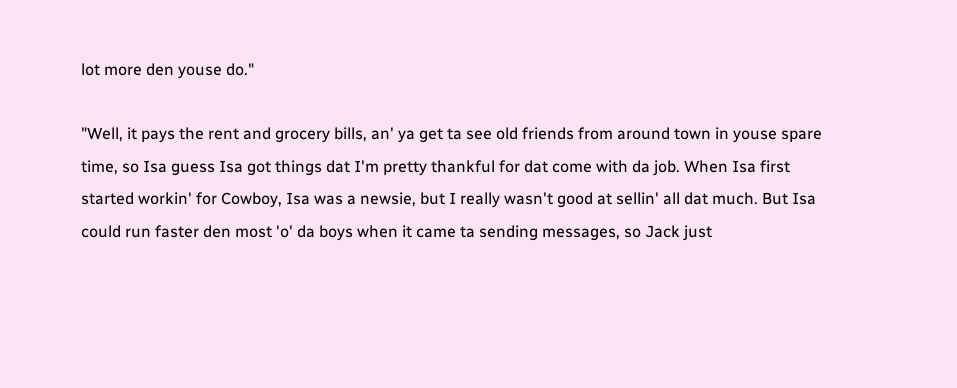lot more den youse do."

"Well, it pays the rent and grocery bills, an' ya get ta see old friends from around town in youse spare time, so Isa guess Isa got things dat I'm pretty thankful for dat come with da job. When Isa first started workin' for Cowboy, Isa was a newsie, but I really wasn't good at sellin' all dat much. But Isa could run faster den most 'o' da boys when it came ta sending messages, so Jack just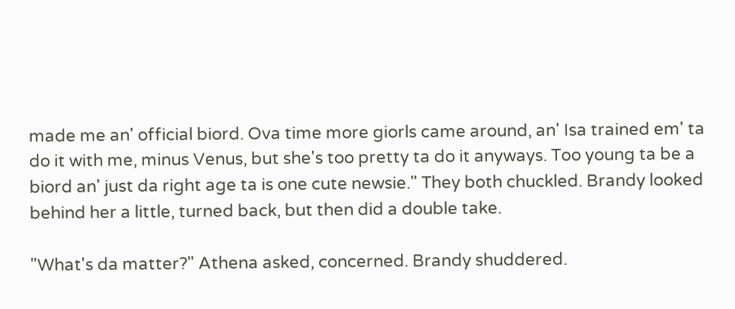made me an' official biord. Ova time more giorls came around, an' Isa trained em' ta do it with me, minus Venus, but she's too pretty ta do it anyways. Too young ta be a biord an' just da right age ta is one cute newsie." They both chuckled. Brandy looked behind her a little, turned back, but then did a double take.

"What's da matter?" Athena asked, concerned. Brandy shuddered.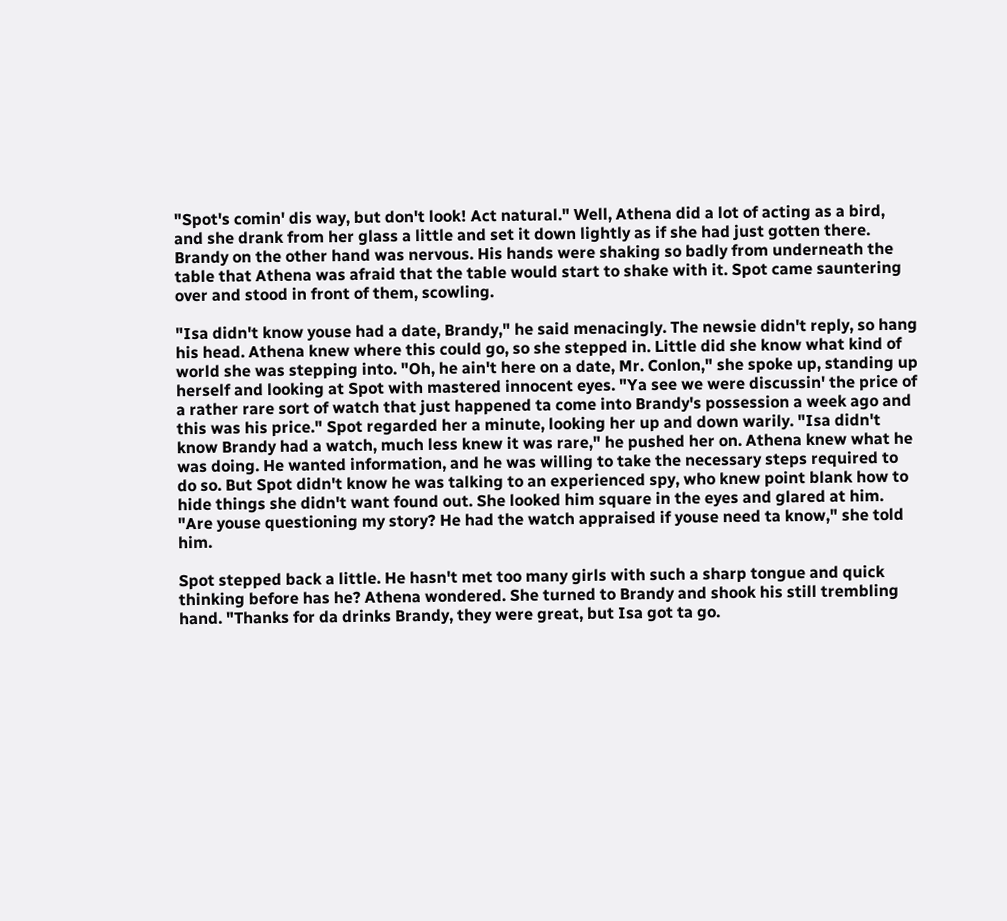"Spot's comin' dis way, but don't look! Act natural." Well, Athena did a lot of acting as a bird, and she drank from her glass a little and set it down lightly as if she had just gotten there. Brandy on the other hand was nervous. His hands were shaking so badly from underneath the table that Athena was afraid that the table would start to shake with it. Spot came sauntering over and stood in front of them, scowling.

"Isa didn't know youse had a date, Brandy," he said menacingly. The newsie didn't reply, so hang his head. Athena knew where this could go, so she stepped in. Little did she know what kind of world she was stepping into. "Oh, he ain't here on a date, Mr. Conlon," she spoke up, standing up herself and looking at Spot with mastered innocent eyes. "Ya see we were discussin' the price of a rather rare sort of watch that just happened ta come into Brandy's possession a week ago and this was his price." Spot regarded her a minute, looking her up and down warily. "Isa didn't know Brandy had a watch, much less knew it was rare," he pushed her on. Athena knew what he was doing. He wanted information, and he was willing to take the necessary steps required to do so. But Spot didn't know he was talking to an experienced spy, who knew point blank how to hide things she didn't want found out. She looked him square in the eyes and glared at him. "Are youse questioning my story? He had the watch appraised if youse need ta know," she told him.

Spot stepped back a little. He hasn't met too many girls with such a sharp tongue and quick thinking before has he? Athena wondered. She turned to Brandy and shook his still trembling hand. "Thanks for da drinks Brandy, they were great, but Isa got ta go.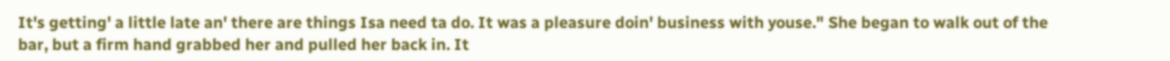It's getting' a little late an' there are things Isa need ta do. It was a pleasure doin' business with youse." She began to walk out of the bar, but a firm hand grabbed her and pulled her back in. It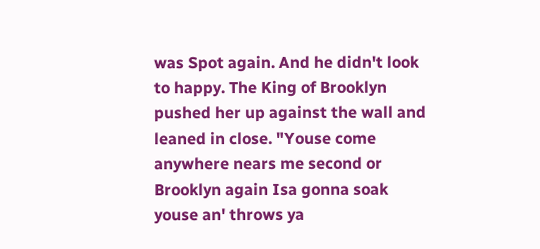was Spot again. And he didn't look to happy. The King of Brooklyn pushed her up against the wall and leaned in close. "Youse come anywhere nears me second or Brooklyn again Isa gonna soak youse an' throws ya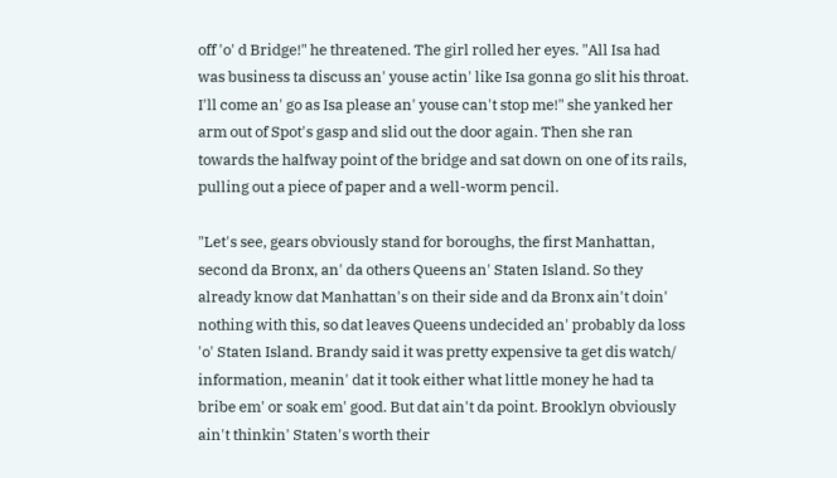off 'o' d Bridge!" he threatened. The girl rolled her eyes. "All Isa had was business ta discuss an' youse actin' like Isa gonna go slit his throat. I'll come an' go as Isa please an' youse can't stop me!" she yanked her arm out of Spot's gasp and slid out the door again. Then she ran towards the halfway point of the bridge and sat down on one of its rails, pulling out a piece of paper and a well-worm pencil.

"Let's see, gears obviously stand for boroughs, the first Manhattan, second da Bronx, an' da others Queens an' Staten Island. So they already know dat Manhattan's on their side and da Bronx ain't doin' nothing with this, so dat leaves Queens undecided an' probably da loss 'o' Staten Island. Brandy said it was pretty expensive ta get dis watch/ information, meanin' dat it took either what little money he had ta bribe em' or soak em' good. But dat ain't da point. Brooklyn obviously ain't thinkin' Staten's worth their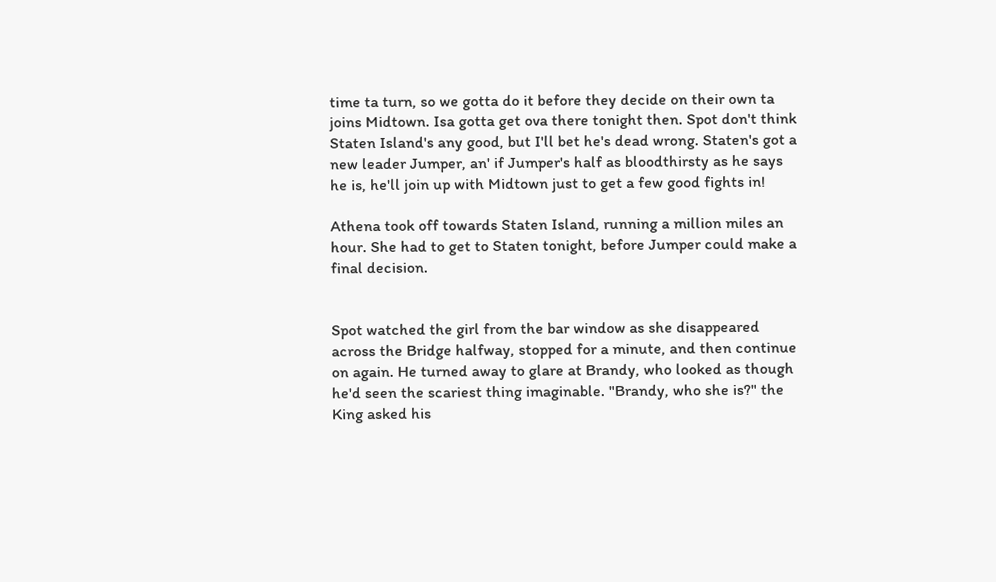time ta turn, so we gotta do it before they decide on their own ta joins Midtown. Isa gotta get ova there tonight then. Spot don't think Staten Island's any good, but I'll bet he's dead wrong. Staten's got a new leader Jumper, an' if Jumper's half as bloodthirsty as he says he is, he'll join up with Midtown just to get a few good fights in!

Athena took off towards Staten Island, running a million miles an hour. She had to get to Staten tonight, before Jumper could make a final decision.


Spot watched the girl from the bar window as she disappeared across the Bridge halfway, stopped for a minute, and then continue on again. He turned away to glare at Brandy, who looked as though he'd seen the scariest thing imaginable. "Brandy, who she is?" the King asked his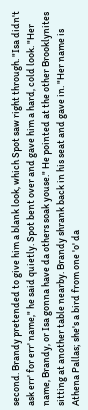second. Brandy pretended to give him a blank look, which Spot saw right through. "Isa didn't ask err' for err' name," he said quietly. Spot bent over and gave him a hard, cold look. "Her name, Brandy, or Isa gonna have da others soak youse." He pointed at the other Brooklynites sitting at another table nearby. Brandy shrank back in his seat and gave in. "Her name is Athena Pallas; she's a bird from one 'o' da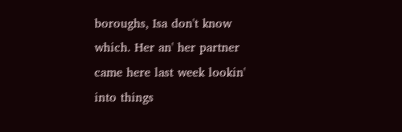boroughs, Isa don't know which. Her an' her partner came here last week lookin' into things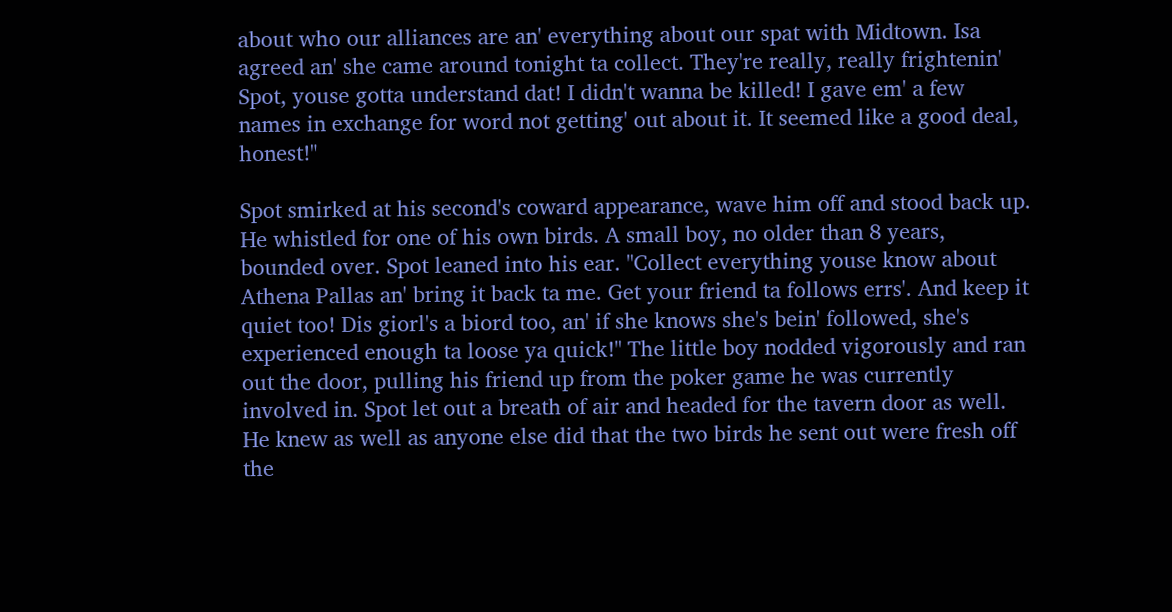about who our alliances are an' everything about our spat with Midtown. Isa agreed an' she came around tonight ta collect. They're really, really frightenin' Spot, youse gotta understand dat! I didn't wanna be killed! I gave em' a few names in exchange for word not getting' out about it. It seemed like a good deal, honest!"

Spot smirked at his second's coward appearance, wave him off and stood back up. He whistled for one of his own birds. A small boy, no older than 8 years, bounded over. Spot leaned into his ear. "Collect everything youse know about Athena Pallas an' bring it back ta me. Get your friend ta follows errs'. And keep it quiet too! Dis giorl's a biord too, an' if she knows she's bein' followed, she's experienced enough ta loose ya quick!" The little boy nodded vigorously and ran out the door, pulling his friend up from the poker game he was currently involved in. Spot let out a breath of air and headed for the tavern door as well. He knew as well as anyone else did that the two birds he sent out were fresh off the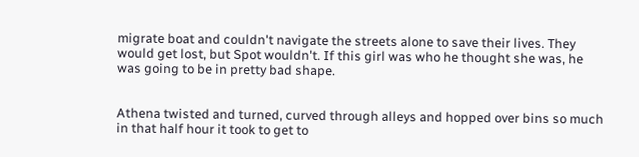migrate boat and couldn't navigate the streets alone to save their lives. They would get lost, but Spot wouldn't. If this girl was who he thought she was, he was going to be in pretty bad shape.


Athena twisted and turned, curved through alleys and hopped over bins so much in that half hour it took to get to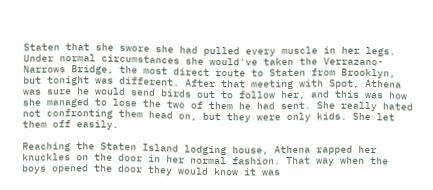Staten that she swore she had pulled every muscle in her legs. Under normal circumstances she would've taken the Verrazano-Narrows Bridge, the most direct route to Staten from Brooklyn, but tonight was different. After that meeting with Spot, Athena was sure he would send birds out to follow her, and this was how she managed to lose the two of them he had sent. She really hated not confronting them head on, but they were only kids. She let them off easily.

Reaching the Staten Island lodging house, Athena rapped her knuckles on the door in her normal fashion. That way when the boys opened the door they would know it was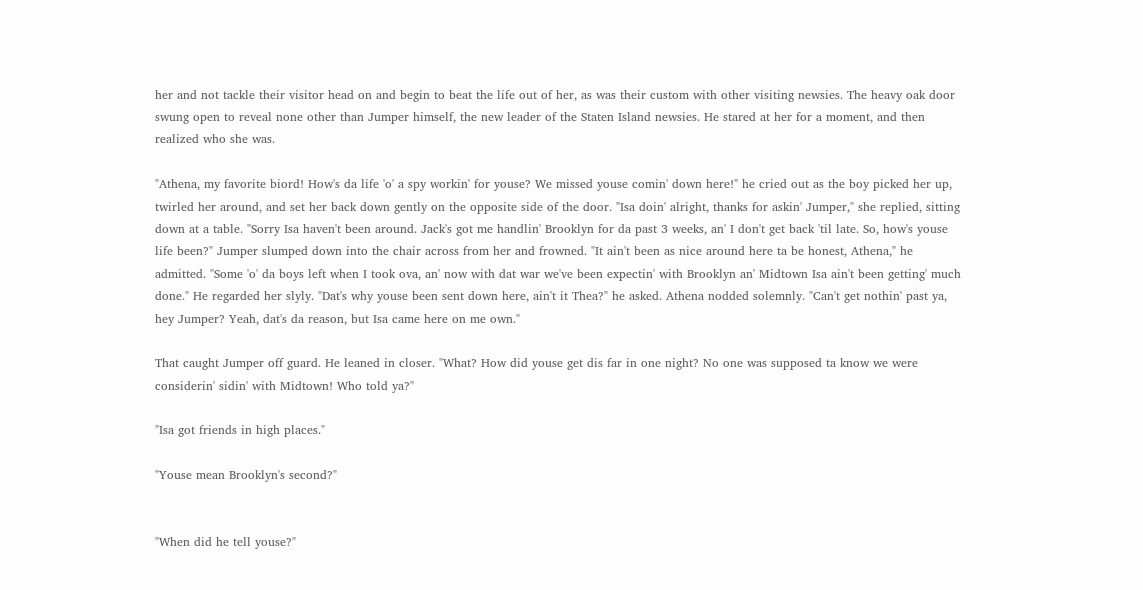her and not tackle their visitor head on and begin to beat the life out of her, as was their custom with other visiting newsies. The heavy oak door swung open to reveal none other than Jumper himself, the new leader of the Staten Island newsies. He stared at her for a moment, and then realized who she was.

"Athena, my favorite biord! How's da life 'o' a spy workin' for youse? We missed youse comin' down here!" he cried out as the boy picked her up, twirled her around, and set her back down gently on the opposite side of the door. "Isa doin' alright, thanks for askin' Jumper," she replied, sitting down at a table. "Sorry Isa haven't been around. Jack's got me handlin' Brooklyn for da past 3 weeks, an' I don't get back 'til late. So, how's youse life been?" Jumper slumped down into the chair across from her and frowned. "It ain't been as nice around here ta be honest, Athena," he admitted. "Some 'o' da boys left when I took ova, an' now with dat war we've been expectin' with Brooklyn an' Midtown Isa ain't been getting' much done." He regarded her slyly. "Dat's why youse been sent down here, ain't it Thea?" he asked. Athena nodded solemnly. "Can't get nothin' past ya, hey Jumper? Yeah, dat's da reason, but Isa came here on me own."

That caught Jumper off guard. He leaned in closer. "What? How did youse get dis far in one night? No one was supposed ta know we were considerin' sidin' with Midtown! Who told ya?"

"Isa got friends in high places."

"Youse mean Brooklyn's second?"


"When did he tell youse?"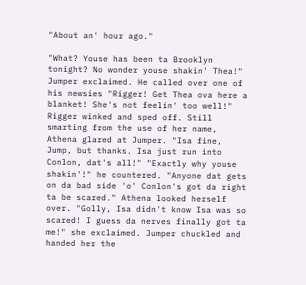"About an' hour ago."

"What? Youse has been ta Brooklyn tonight? No wonder youse shakin' Thea!" Jumper exclaimed. He called over one of his newsies "Rigger! Get Thea ova here a blanket! She's not feelin' too well!" Rigger winked and sped off. Still smarting from the use of her name, Athena glared at Jumper. "Isa fine, Jump, but thanks. Isa just run into Conlon, dat's all!" "Exactly why youse shakin'!" he countered. "Anyone dat gets on da bad side 'o' Conlon's got da right ta be scared." Athena looked herself over. "Golly, Isa didn't know Isa was so scared! I guess da nerves finally got ta me!" she exclaimed. Jumper chuckled and handed her the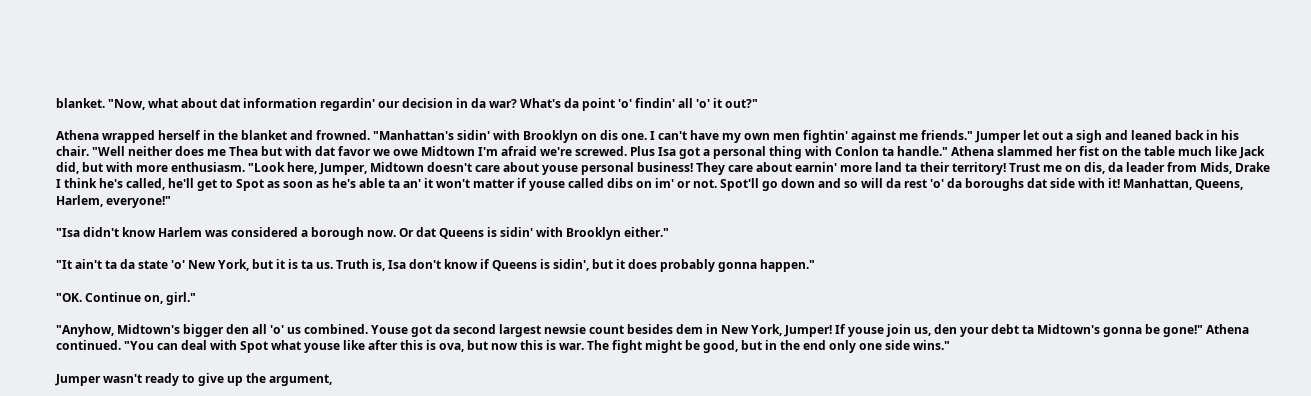blanket. "Now, what about dat information regardin' our decision in da war? What's da point 'o' findin' all 'o' it out?"

Athena wrapped herself in the blanket and frowned. "Manhattan's sidin' with Brooklyn on dis one. I can't have my own men fightin' against me friends." Jumper let out a sigh and leaned back in his chair. "Well neither does me Thea but with dat favor we owe Midtown I'm afraid we're screwed. Plus Isa got a personal thing with Conlon ta handle." Athena slammed her fist on the table much like Jack did, but with more enthusiasm. "Look here, Jumper, Midtown doesn't care about youse personal business! They care about earnin' more land ta their territory! Trust me on dis, da leader from Mids, Drake I think he's called, he'll get to Spot as soon as he's able ta an' it won't matter if youse called dibs on im' or not. Spot'll go down and so will da rest 'o' da boroughs dat side with it! Manhattan, Queens, Harlem, everyone!"

"Isa didn't know Harlem was considered a borough now. Or dat Queens is sidin' with Brooklyn either."

"It ain't ta da state 'o' New York, but it is ta us. Truth is, Isa don't know if Queens is sidin', but it does probably gonna happen."

"OK. Continue on, girl."

"Anyhow, Midtown's bigger den all 'o' us combined. Youse got da second largest newsie count besides dem in New York, Jumper! If youse join us, den your debt ta Midtown's gonna be gone!" Athena continued. "You can deal with Spot what youse like after this is ova, but now this is war. The fight might be good, but in the end only one side wins."

Jumper wasn't ready to give up the argument,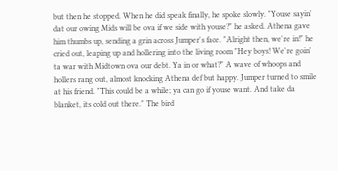but then he stopped. When he did speak finally, he spoke slowly. "Youse sayin' dat our owing Mids will be ova if we side with youse?" he asked. Athena gave him thumbs up, sending a grin across Jumper's face. "Alright then, we're in!" he cried out, leaping up and hollering into the living room "Hey boys! We're goin' ta war with Midtown ova our debt. Ya in or what?" A wave of whoops and hollers rang out, almost knocking Athena def but happy. Jumper turned to smile at his friend. "This could be a while; ya can go if youse want. And take da blanket, its cold out there." The bird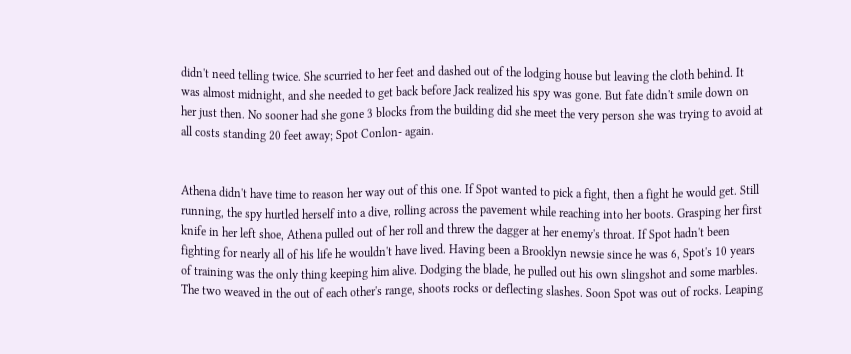didn't need telling twice. She scurried to her feet and dashed out of the lodging house but leaving the cloth behind. It was almost midnight, and she needed to get back before Jack realized his spy was gone. But fate didn't smile down on her just then. No sooner had she gone 3 blocks from the building did she meet the very person she was trying to avoid at all costs standing 20 feet away; Spot Conlon- again.


Athena didn't have time to reason her way out of this one. If Spot wanted to pick a fight, then a fight he would get. Still running, the spy hurtled herself into a dive, rolling across the pavement while reaching into her boots. Grasping her first knife in her left shoe, Athena pulled out of her roll and threw the dagger at her enemy's throat. If Spot hadn't been fighting for nearly all of his life he wouldn't have lived. Having been a Brooklyn newsie since he was 6, Spot's 10 years of training was the only thing keeping him alive. Dodging the blade, he pulled out his own slingshot and some marbles. The two weaved in the out of each other's range, shoots rocks or deflecting slashes. Soon Spot was out of rocks. Leaping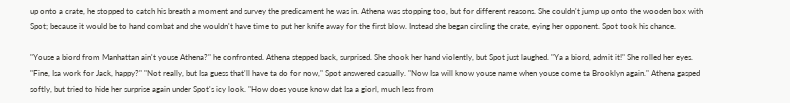up onto a crate, he stopped to catch his breath a moment and survey the predicament he was in. Athena was stopping too, but for different reasons. She couldn't jump up onto the wooden box with Spot; because it would be to hand combat and she wouldn't have time to put her knife away for the first blow. Instead she began circling the crate, eying her opponent. Spot took his chance.

"Youse a biord from Manhattan ain't youse Athena?" he confronted. Athena stepped back, surprised. She shook her hand violently, but Spot just laughed. "Ya a biord, admit it!" She rolled her eyes. "Fine, Isa work for Jack, happy?" "Not really, but Isa guess that'll have ta do for now," Spot answered casually. "Now Isa will know youse name when youse come ta Brooklyn again." Athena gasped softly, but tried to hide her surprise again under Spot's icy look. "How does youse know dat Isa a giorl, much less from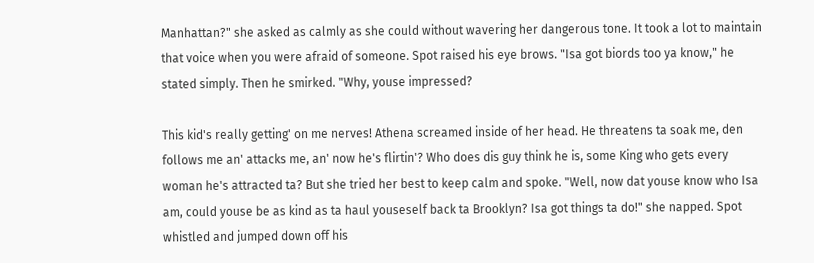Manhattan?" she asked as calmly as she could without wavering her dangerous tone. It took a lot to maintain that voice when you were afraid of someone. Spot raised his eye brows. "Isa got biords too ya know," he stated simply. Then he smirked. "Why, youse impressed?

This kid's really getting' on me nerves! Athena screamed inside of her head. He threatens ta soak me, den follows me an' attacks me, an' now he's flirtin'? Who does dis guy think he is, some King who gets every woman he's attracted ta? But she tried her best to keep calm and spoke. "Well, now dat youse know who Isa am, could youse be as kind as ta haul youseself back ta Brooklyn? Isa got things ta do!" she napped. Spot whistled and jumped down off his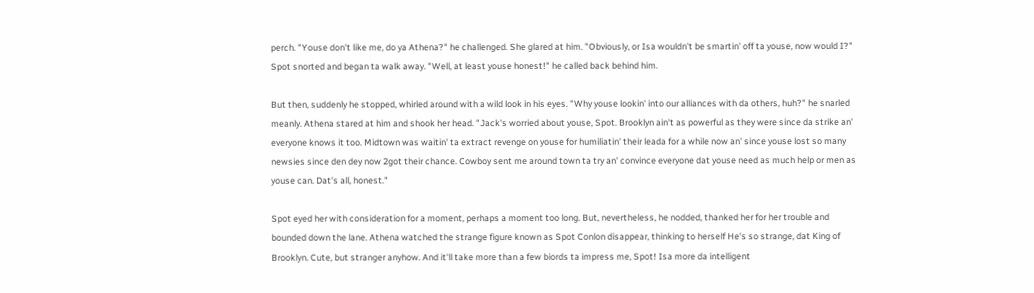perch. "Youse don't like me, do ya Athena?" he challenged. She glared at him. "Obviously, or Isa wouldn't be smartin' off ta youse, now would I?" Spot snorted and began ta walk away. "Well, at least youse honest!" he called back behind him.

But then, suddenly he stopped, whirled around with a wild look in his eyes. "Why youse lookin' into our alliances with da others, huh?" he snarled meanly. Athena stared at him and shook her head. "Jack's worried about youse, Spot. Brooklyn ain't as powerful as they were since da strike an' everyone knows it too. Midtown was waitin' ta extract revenge on youse for humiliatin' their leada for a while now an' since youse lost so many newsies since den dey now 2got their chance. Cowboy sent me around town ta try an' convince everyone dat youse need as much help or men as youse can. Dat's all, honest."

Spot eyed her with consideration for a moment, perhaps a moment too long. But, nevertheless, he nodded, thanked her for her trouble and bounded down the lane. Athena watched the strange figure known as Spot Conlon disappear, thinking to herself He's so strange, dat King of Brooklyn. Cute, but stranger anyhow. And it'll take more than a few biords ta impress me, Spot! Isa more da intelligent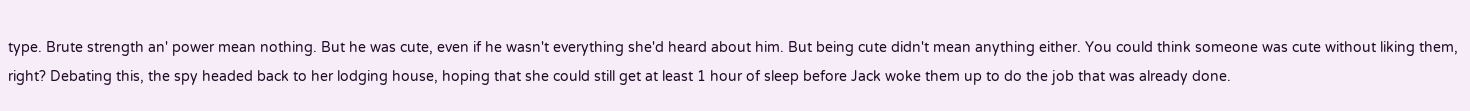type. Brute strength an' power mean nothing. But he was cute, even if he wasn't everything she'd heard about him. But being cute didn't mean anything either. You could think someone was cute without liking them, right? Debating this, the spy headed back to her lodging house, hoping that she could still get at least 1 hour of sleep before Jack woke them up to do the job that was already done.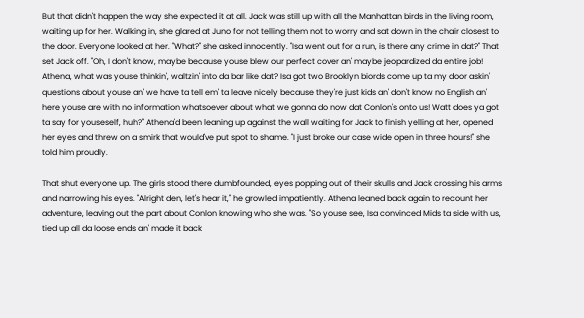But that didn't happen the way she expected it at all. Jack was still up with all the Manhattan birds in the living room, waiting up for her. Walking in, she glared at Juno for not telling them not to worry and sat down in the chair closest to the door. Everyone looked at her. "What?" she asked innocently. "Isa went out for a run, is there any crime in dat?" That set Jack off. "Oh, I don't know, maybe because youse blew our perfect cover an' maybe jeopardized da entire job! Athena, what was youse thinkin', waltzin' into da bar like dat? Isa got two Brooklyn biords come up ta my door askin' questions about youse an' we have ta tell em' ta leave nicely because they're just kids an' don't know no English an' here youse are with no information whatsoever about what we gonna do now dat Conlon's onto us! Watt does ya got ta say for youseself, huh?" Athena'd been leaning up against the wall waiting for Jack to finish yelling at her, opened her eyes and threw on a smirk that would've put spot to shame. "I just broke our case wide open in three hours!" she told him proudly.

That shut everyone up. The girls stood there dumbfounded, eyes popping out of their skulls and Jack crossing his arms and narrowing his eyes. "Alright den, let's hear it," he growled impatiently. Athena leaned back again to recount her adventure, leaving out the part about Conlon knowing who she was. "So youse see, Isa convinced Mids ta side with us, tied up all da loose ends an' made it back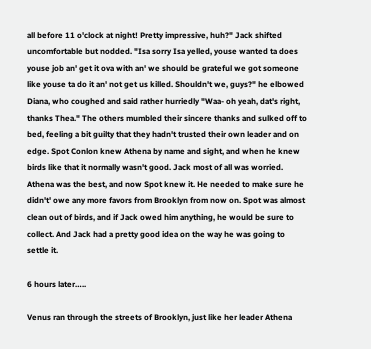all before 11 o'clock at night! Pretty impressive, huh?" Jack shifted uncomfortable but nodded. "Isa sorry Isa yelled, youse wanted ta does youse job an' get it ova with an' we should be grateful we got someone like youse ta do it an' not get us killed. Shouldn't we, guys?" he elbowed Diana, who coughed and said rather hurriedly "Waa- oh yeah, dat's right, thanks Thea." The others mumbled their sincere thanks and sulked off to bed, feeling a bit guilty that they hadn't trusted their own leader and on edge. Spot Conlon knew Athena by name and sight, and when he knew birds like that it normally wasn't good. Jack most of all was worried. Athena was the best, and now Spot knew it. He needed to make sure he didn't' owe any more favors from Brooklyn from now on. Spot was almost clean out of birds, and if Jack owed him anything, he would be sure to collect. And Jack had a pretty good idea on the way he was going to settle it.

6 hours later…..

Venus ran through the streets of Brooklyn, just like her leader Athena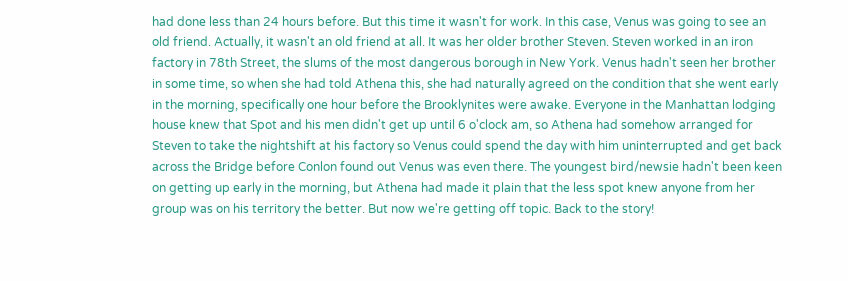had done less than 24 hours before. But this time it wasn't for work. In this case, Venus was going to see an old friend. Actually, it wasn't an old friend at all. It was her older brother Steven. Steven worked in an iron factory in 78th Street, the slums of the most dangerous borough in New York. Venus hadn't seen her brother in some time, so when she had told Athena this, she had naturally agreed on the condition that she went early in the morning, specifically one hour before the Brooklynites were awake. Everyone in the Manhattan lodging house knew that Spot and his men didn't get up until 6 o'clock am, so Athena had somehow arranged for Steven to take the nightshift at his factory so Venus could spend the day with him uninterrupted and get back across the Bridge before Conlon found out Venus was even there. The youngest bird/newsie hadn't been keen on getting up early in the morning, but Athena had made it plain that the less spot knew anyone from her group was on his territory the better. But now we're getting off topic. Back to the story!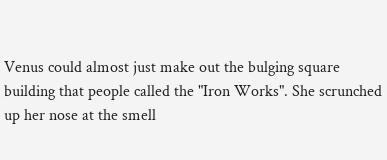Venus could almost just make out the bulging square building that people called the "Iron Works". She scrunched up her nose at the smell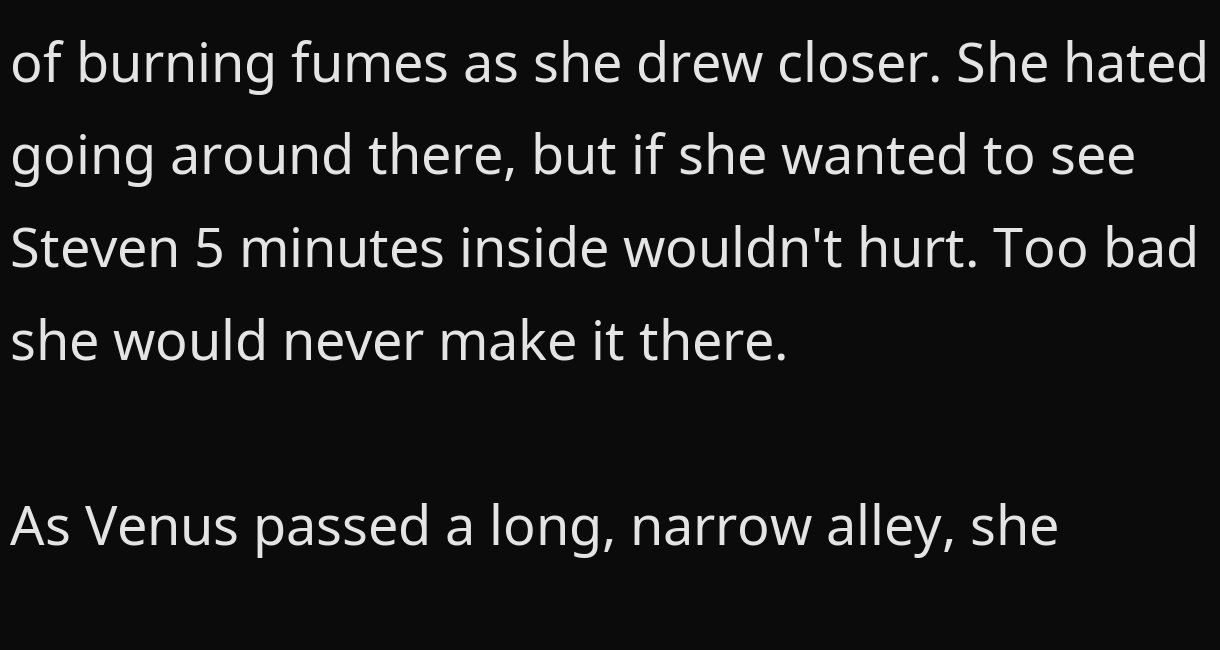of burning fumes as she drew closer. She hated going around there, but if she wanted to see Steven 5 minutes inside wouldn't hurt. Too bad she would never make it there.

As Venus passed a long, narrow alley, she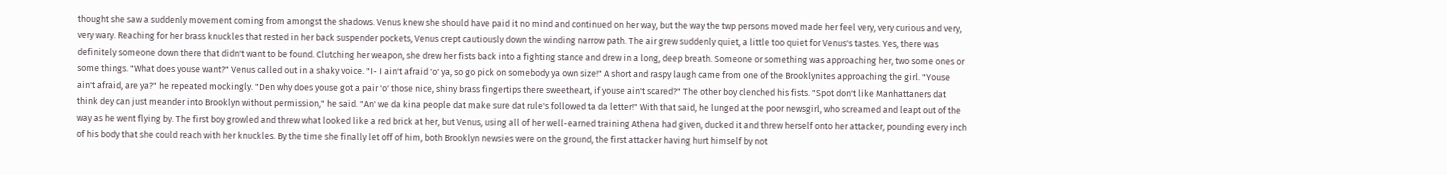thought she saw a suddenly movement coming from amongst the shadows. Venus knew she should have paid it no mind and continued on her way, but the way the twp persons moved made her feel very, very curious and very, very wary. Reaching for her brass knuckles that rested in her back suspender pockets, Venus crept cautiously down the winding narrow path. The air grew suddenly quiet, a little too quiet for Venus's tastes. Yes, there was definitely someone down there that didn't want to be found. Clutching her weapon, she drew her fists back into a fighting stance and drew in a long, deep breath. Someone or something was approaching her, two some ones or some things. "What does youse want?" Venus called out in a shaky voice. "I- I ain't afraid 'o' ya, so go pick on somebody ya own size!" A short and raspy laugh came from one of the Brooklynites approaching the girl. "Youse ain't afraid, are ya?" he repeated mockingly. "Den why does youse got a pair 'o' those nice, shiny brass fingertips there sweetheart, if youse ain't scared?" The other boy clenched his fists. "Spot don't like Manhattaners dat think dey can just meander into Brooklyn without permission," he said. "An' we da kina people dat make sure dat rule's followed ta da letter!" With that said, he lunged at the poor newsgirl, who screamed and leapt out of the way as he went flying by. The first boy growled and threw what looked like a red brick at her, but Venus, using all of her well-earned training Athena had given, ducked it and threw herself onto her attacker, pounding every inch of his body that she could reach with her knuckles. By the time she finally let off of him, both Brooklyn newsies were on the ground, the first attacker having hurt himself by not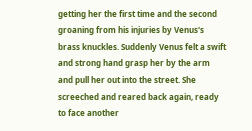getting her the first time and the second groaning from his injuries by Venus's brass knuckles. Suddenly Venus felt a swift and strong hand grasp her by the arm and pull her out into the street. She screeched and reared back again, ready to face another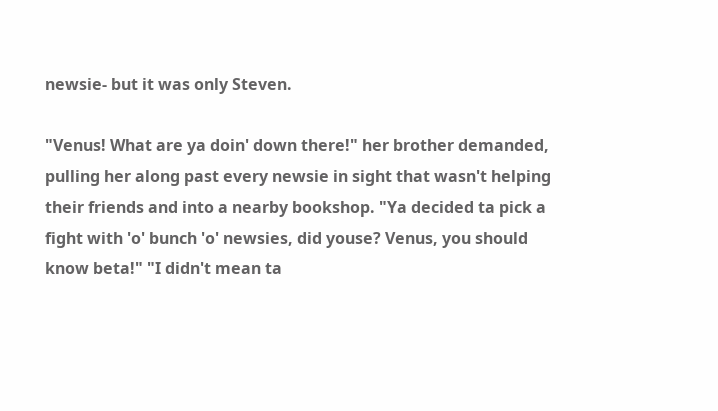newsie- but it was only Steven.

"Venus! What are ya doin' down there!" her brother demanded, pulling her along past every newsie in sight that wasn't helping their friends and into a nearby bookshop. "Ya decided ta pick a fight with 'o' bunch 'o' newsies, did youse? Venus, you should know beta!" "I didn't mean ta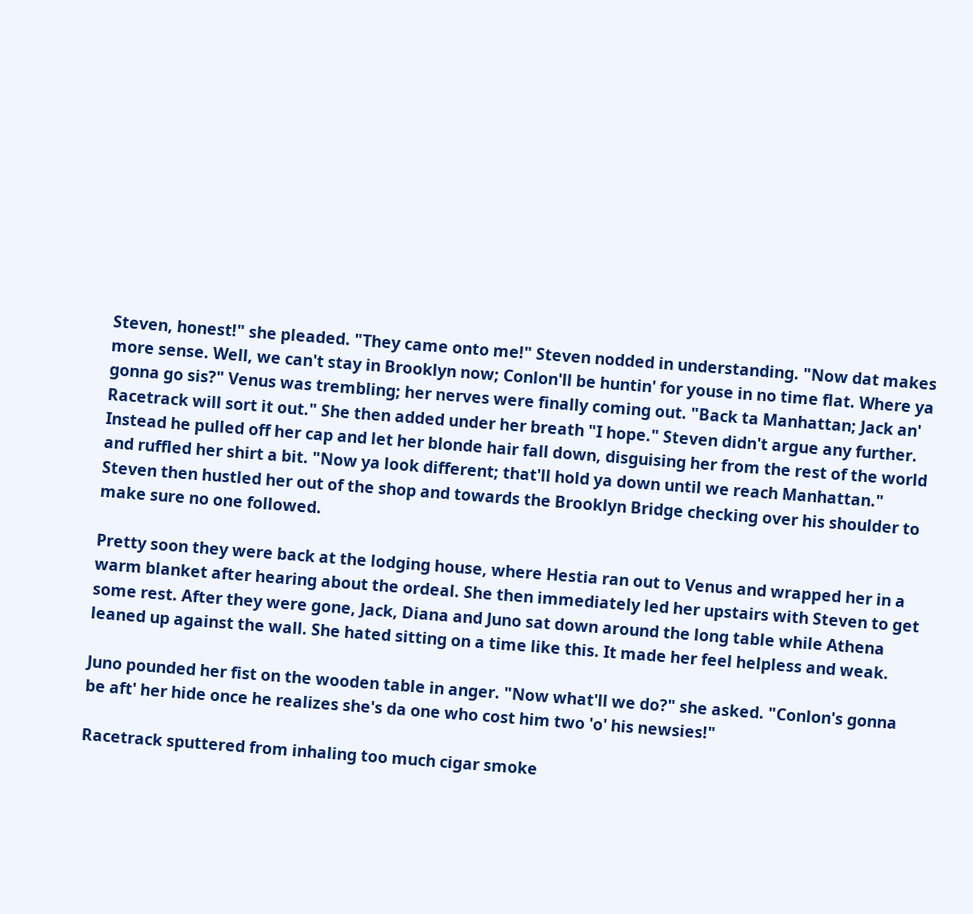Steven, honest!" she pleaded. "They came onto me!" Steven nodded in understanding. "Now dat makes more sense. Well, we can't stay in Brooklyn now; Conlon'll be huntin' for youse in no time flat. Where ya gonna go sis?" Venus was trembling; her nerves were finally coming out. "Back ta Manhattan; Jack an' Racetrack will sort it out." She then added under her breath "I hope." Steven didn't argue any further. Instead he pulled off her cap and let her blonde hair fall down, disguising her from the rest of the world and ruffled her shirt a bit. "Now ya look different; that'll hold ya down until we reach Manhattan." Steven then hustled her out of the shop and towards the Brooklyn Bridge checking over his shoulder to make sure no one followed.

Pretty soon they were back at the lodging house, where Hestia ran out to Venus and wrapped her in a warm blanket after hearing about the ordeal. She then immediately led her upstairs with Steven to get some rest. After they were gone, Jack, Diana and Juno sat down around the long table while Athena leaned up against the wall. She hated sitting on a time like this. It made her feel helpless and weak.

Juno pounded her fist on the wooden table in anger. "Now what'll we do?" she asked. "Conlon's gonna be aft' her hide once he realizes she's da one who cost him two 'o' his newsies!"

Racetrack sputtered from inhaling too much cigar smoke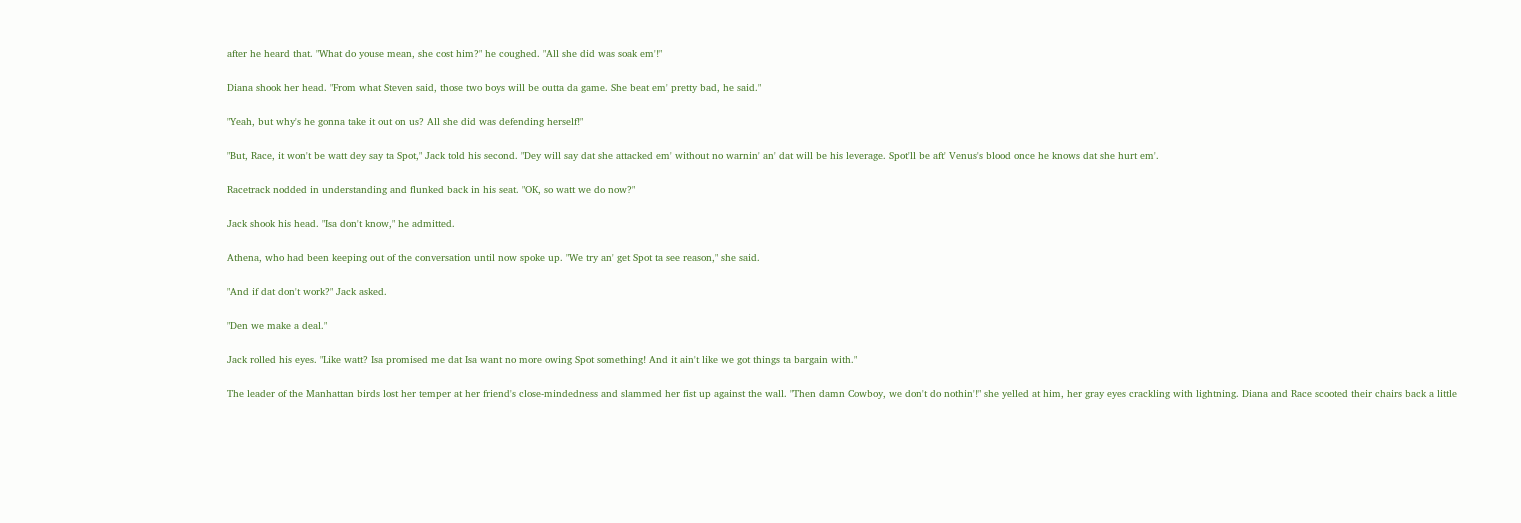after he heard that. "What do youse mean, she cost him?" he coughed. "All she did was soak em'!"

Diana shook her head. "From what Steven said, those two boys will be outta da game. She beat em' pretty bad, he said."

"Yeah, but why's he gonna take it out on us? All she did was defending herself!"

"But, Race, it won't be watt dey say ta Spot," Jack told his second. "Dey will say dat she attacked em' without no warnin' an' dat will be his leverage. Spot'll be aft' Venus's blood once he knows dat she hurt em'.

Racetrack nodded in understanding and flunked back in his seat. "OK, so watt we do now?"

Jack shook his head. "Isa don't know," he admitted.

Athena, who had been keeping out of the conversation until now spoke up. "We try an' get Spot ta see reason," she said.

"And if dat don't work?" Jack asked.

"Den we make a deal."

Jack rolled his eyes. "Like watt? Isa promised me dat Isa want no more owing Spot something! And it ain't like we got things ta bargain with."

The leader of the Manhattan birds lost her temper at her friend's close-mindedness and slammed her fist up against the wall. "Then damn Cowboy, we don't do nothin'!" she yelled at him, her gray eyes crackling with lightning. Diana and Race scooted their chairs back a little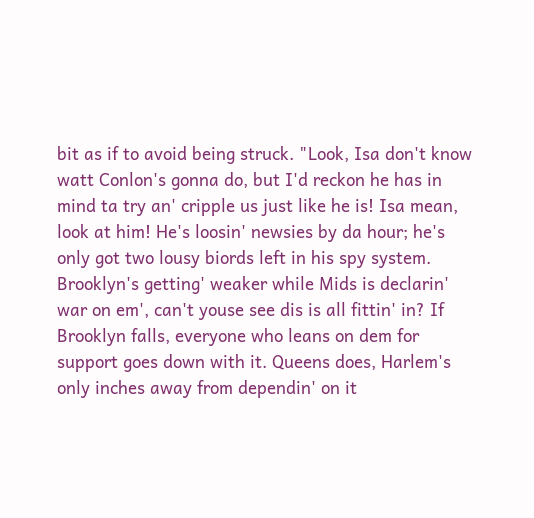bit as if to avoid being struck. "Look, Isa don't know watt Conlon's gonna do, but I'd reckon he has in mind ta try an' cripple us just like he is! Isa mean, look at him! He's loosin' newsies by da hour; he's only got two lousy biords left in his spy system. Brooklyn's getting' weaker while Mids is declarin' war on em', can't youse see dis is all fittin' in? If Brooklyn falls, everyone who leans on dem for support goes down with it. Queens does, Harlem's only inches away from dependin' on it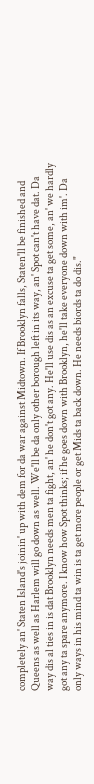completely an' Staten Island's joinin' up with dem for da war against Midtown. If Brooklyn falls, Staten'll be finished and Queens as well as Harlem will go down as well. We'll be da only other borough left in its way, an' Spot can't have dat. Da way dis al ties in is dat Brooklyn needs men ta fight, an' he don't got any. He'll use dis as an excuse ta get some, an' we hardly got any ta spare anymore. I know how Spot thinks; if he goes down with Brooklyn, he'll take everyone down with im'. Da only ways in his mind ta win is ta get more people or get Mids ta back down. He needs biords ta do dis."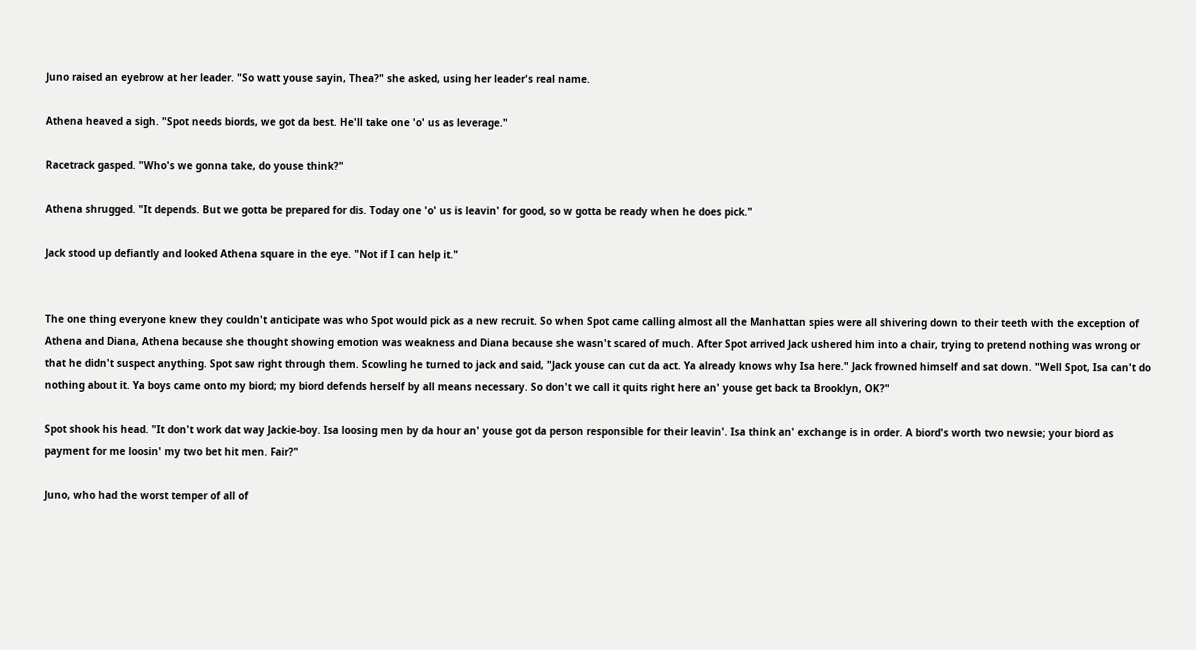Juno raised an eyebrow at her leader. "So watt youse sayin, Thea?" she asked, using her leader's real name.

Athena heaved a sigh. "Spot needs biords, we got da best. He'll take one 'o' us as leverage."

Racetrack gasped. "Who's we gonna take, do youse think?"

Athena shrugged. "It depends. But we gotta be prepared for dis. Today one 'o' us is leavin' for good, so w gotta be ready when he does pick."

Jack stood up defiantly and looked Athena square in the eye. "Not if I can help it."


The one thing everyone knew they couldn't anticipate was who Spot would pick as a new recruit. So when Spot came calling almost all the Manhattan spies were all shivering down to their teeth with the exception of Athena and Diana, Athena because she thought showing emotion was weakness and Diana because she wasn't scared of much. After Spot arrived Jack ushered him into a chair, trying to pretend nothing was wrong or that he didn't suspect anything. Spot saw right through them. Scowling he turned to jack and said, "Jack youse can cut da act. Ya already knows why Isa here." Jack frowned himself and sat down. "Well Spot, Isa can't do nothing about it. Ya boys came onto my biord; my biord defends herself by all means necessary. So don't we call it quits right here an' youse get back ta Brooklyn, OK?"

Spot shook his head. "It don't work dat way Jackie-boy. Isa loosing men by da hour an' youse got da person responsible for their leavin'. Isa think an' exchange is in order. A biord's worth two newsie; your biord as payment for me loosin' my two bet hit men. Fair?"

Juno, who had the worst temper of all of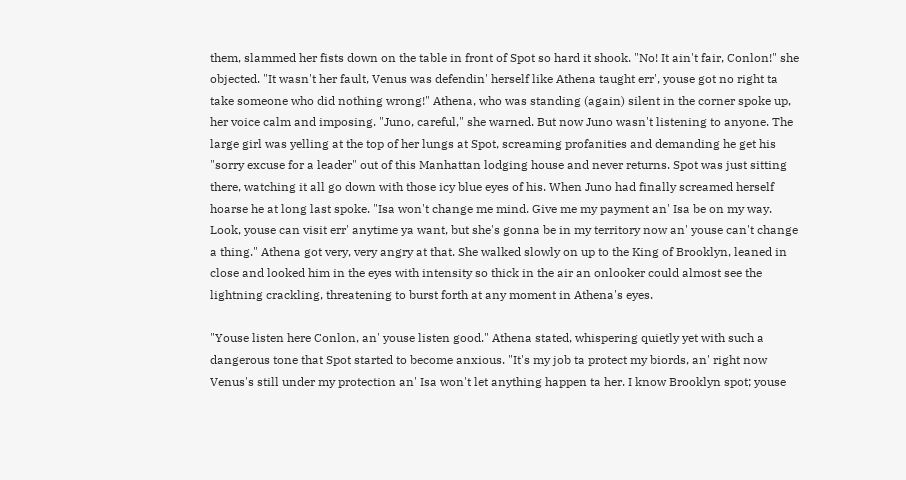them, slammed her fists down on the table in front of Spot so hard it shook. "No! It ain't fair, Conlon!" she objected. "It wasn't her fault, Venus was defendin' herself like Athena taught err', youse got no right ta take someone who did nothing wrong!" Athena, who was standing (again) silent in the corner spoke up, her voice calm and imposing. "Juno, careful," she warned. But now Juno wasn't listening to anyone. The large girl was yelling at the top of her lungs at Spot, screaming profanities and demanding he get his "sorry excuse for a leader" out of this Manhattan lodging house and never returns. Spot was just sitting there, watching it all go down with those icy blue eyes of his. When Juno had finally screamed herself hoarse he at long last spoke. "Isa won't change me mind. Give me my payment an' Isa be on my way. Look, youse can visit err' anytime ya want, but she's gonna be in my territory now an' youse can't change a thing." Athena got very, very angry at that. She walked slowly on up to the King of Brooklyn, leaned in close and looked him in the eyes with intensity so thick in the air an onlooker could almost see the lightning crackling, threatening to burst forth at any moment in Athena's eyes.

"Youse listen here Conlon, an' youse listen good." Athena stated, whispering quietly yet with such a dangerous tone that Spot started to become anxious. "It's my job ta protect my biords, an' right now Venus's still under my protection an' Isa won't let anything happen ta her. I know Brooklyn spot; youse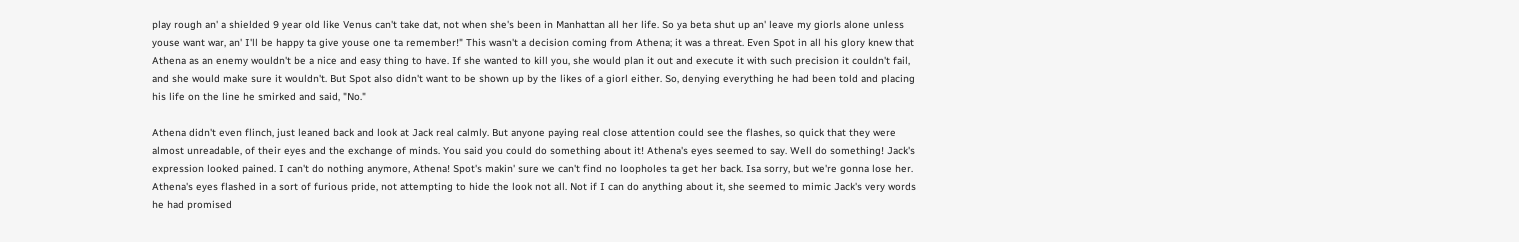play rough an' a shielded 9 year old like Venus can't take dat, not when she's been in Manhattan all her life. So ya beta shut up an' leave my giorls alone unless youse want war, an' I'll be happy ta give youse one ta remember!" This wasn't a decision coming from Athena; it was a threat. Even Spot in all his glory knew that Athena as an enemy wouldn't be a nice and easy thing to have. If she wanted to kill you, she would plan it out and execute it with such precision it couldn't fail, and she would make sure it wouldn't. But Spot also didn't want to be shown up by the likes of a giorl either. So, denying everything he had been told and placing his life on the line he smirked and said, "No."

Athena didn't even flinch, just leaned back and look at Jack real calmly. But anyone paying real close attention could see the flashes, so quick that they were almost unreadable, of their eyes and the exchange of minds. You said you could do something about it! Athena's eyes seemed to say. Well do something! Jack's expression looked pained. I can't do nothing anymore, Athena! Spot's makin' sure we can't find no loopholes ta get her back. Isa sorry, but we're gonna lose her. Athena's eyes flashed in a sort of furious pride, not attempting to hide the look not all. Not if I can do anything about it, she seemed to mimic Jack's very words he had promised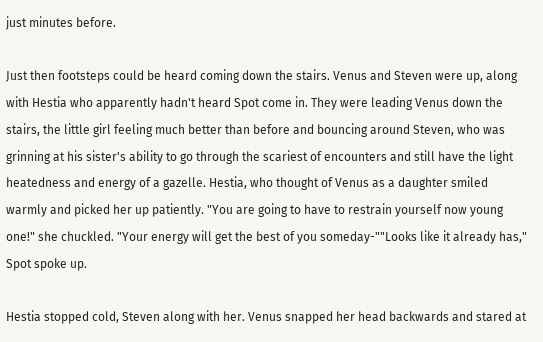just minutes before.

Just then footsteps could be heard coming down the stairs. Venus and Steven were up, along with Hestia who apparently hadn't heard Spot come in. They were leading Venus down the stairs, the little girl feeling much better than before and bouncing around Steven, who was grinning at his sister's ability to go through the scariest of encounters and still have the light heatedness and energy of a gazelle. Hestia, who thought of Venus as a daughter smiled warmly and picked her up patiently. "You are going to have to restrain yourself now young one!" she chuckled. "Your energy will get the best of you someday-""Looks like it already has," Spot spoke up.

Hestia stopped cold, Steven along with her. Venus snapped her head backwards and stared at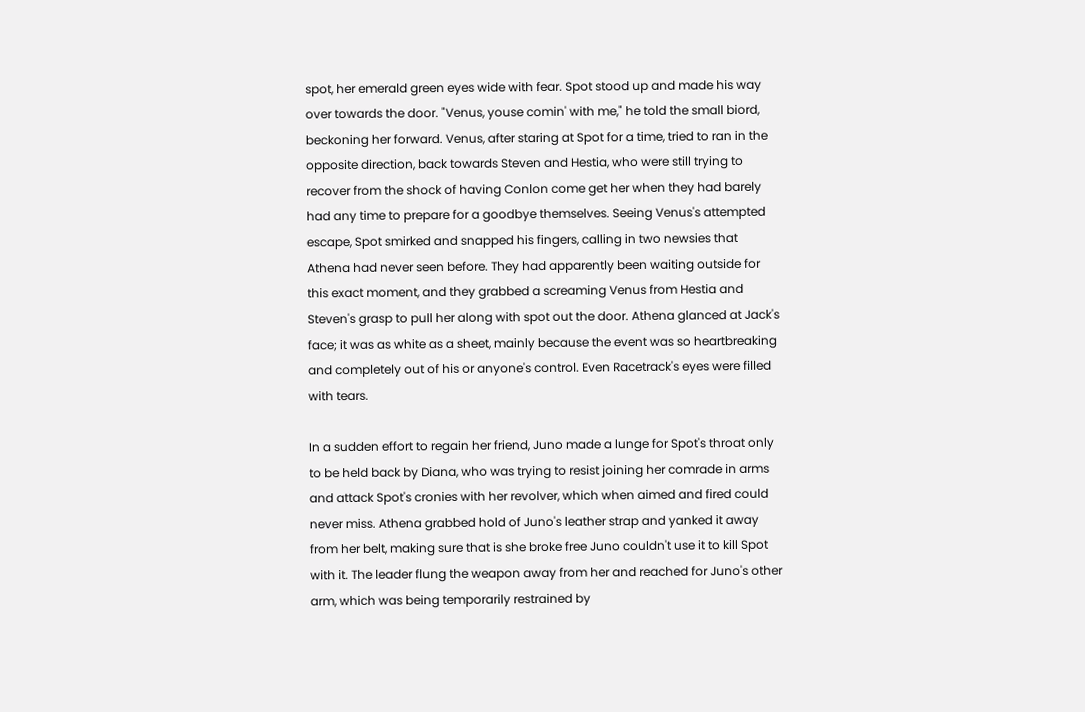spot, her emerald green eyes wide with fear. Spot stood up and made his way over towards the door. "Venus, youse comin' with me," he told the small biord, beckoning her forward. Venus, after staring at Spot for a time, tried to ran in the opposite direction, back towards Steven and Hestia, who were still trying to recover from the shock of having Conlon come get her when they had barely had any time to prepare for a goodbye themselves. Seeing Venus's attempted escape, Spot smirked and snapped his fingers, calling in two newsies that Athena had never seen before. They had apparently been waiting outside for this exact moment, and they grabbed a screaming Venus from Hestia and Steven's grasp to pull her along with spot out the door. Athena glanced at Jack's face; it was as white as a sheet, mainly because the event was so heartbreaking and completely out of his or anyone's control. Even Racetrack's eyes were filled with tears.

In a sudden effort to regain her friend, Juno made a lunge for Spot's throat only to be held back by Diana, who was trying to resist joining her comrade in arms and attack Spot's cronies with her revolver, which when aimed and fired could never miss. Athena grabbed hold of Juno's leather strap and yanked it away from her belt, making sure that is she broke free Juno couldn't use it to kill Spot with it. The leader flung the weapon away from her and reached for Juno's other arm, which was being temporarily restrained by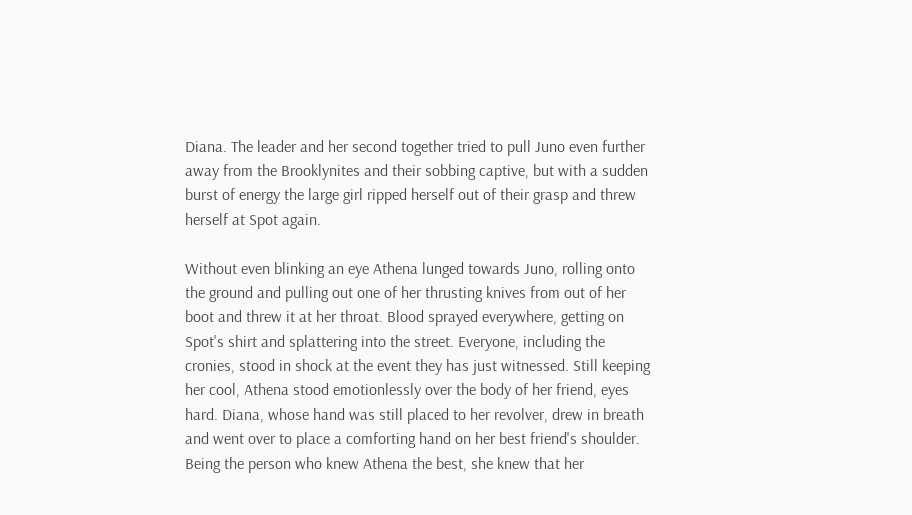Diana. The leader and her second together tried to pull Juno even further away from the Brooklynites and their sobbing captive, but with a sudden burst of energy the large girl ripped herself out of their grasp and threw herself at Spot again.

Without even blinking an eye Athena lunged towards Juno, rolling onto the ground and pulling out one of her thrusting knives from out of her boot and threw it at her throat. Blood sprayed everywhere, getting on Spot's shirt and splattering into the street. Everyone, including the cronies, stood in shock at the event they has just witnessed. Still keeping her cool, Athena stood emotionlessly over the body of her friend, eyes hard. Diana, whose hand was still placed to her revolver, drew in breath and went over to place a comforting hand on her best friend's shoulder. Being the person who knew Athena the best, she knew that her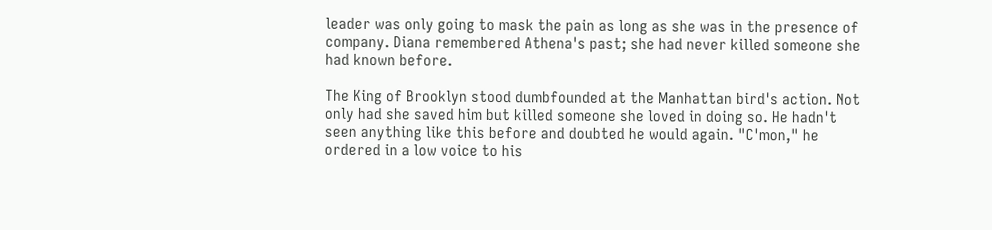leader was only going to mask the pain as long as she was in the presence of company. Diana remembered Athena's past; she had never killed someone she had known before.

The King of Brooklyn stood dumbfounded at the Manhattan bird's action. Not only had she saved him but killed someone she loved in doing so. He hadn't seen anything like this before and doubted he would again. "C'mon," he ordered in a low voice to his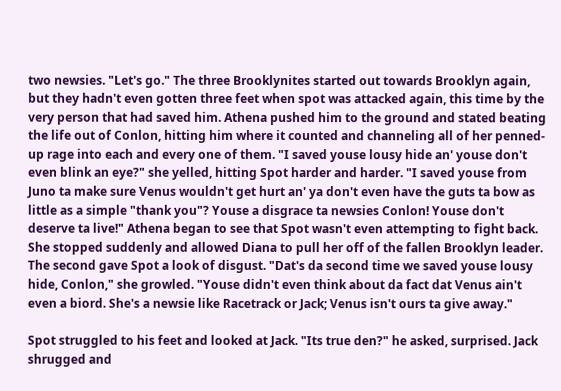two newsies. "Let's go." The three Brooklynites started out towards Brooklyn again, but they hadn't even gotten three feet when spot was attacked again, this time by the very person that had saved him. Athena pushed him to the ground and stated beating the life out of Conlon, hitting him where it counted and channeling all of her penned-up rage into each and every one of them. "I saved youse lousy hide an' youse don't even blink an eye?" she yelled, hitting Spot harder and harder. "I saved youse from Juno ta make sure Venus wouldn't get hurt an' ya don't even have the guts ta bow as little as a simple "thank you"? Youse a disgrace ta newsies Conlon! Youse don't deserve ta live!" Athena began to see that Spot wasn't even attempting to fight back. She stopped suddenly and allowed Diana to pull her off of the fallen Brooklyn leader. The second gave Spot a look of disgust. "Dat's da second time we saved youse lousy hide, Conlon," she growled. "Youse didn't even think about da fact dat Venus ain't even a biord. She's a newsie like Racetrack or Jack; Venus isn't ours ta give away."

Spot struggled to his feet and looked at Jack. "Its true den?" he asked, surprised. Jack shrugged and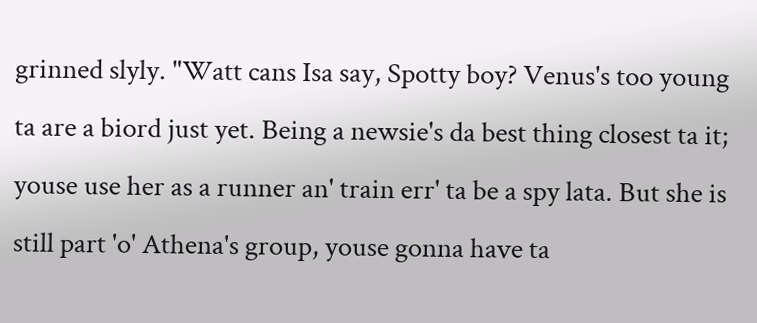grinned slyly. "Watt cans Isa say, Spotty boy? Venus's too young ta are a biord just yet. Being a newsie's da best thing closest ta it; youse use her as a runner an' train err' ta be a spy lata. But she is still part 'o' Athena's group, youse gonna have ta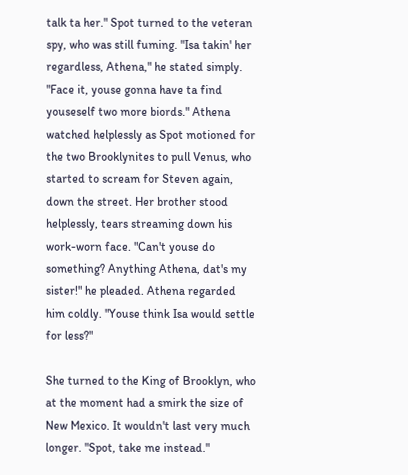talk ta her." Spot turned to the veteran spy, who was still fuming. "Isa takin' her regardless, Athena," he stated simply. "Face it, youse gonna have ta find youseself two more biords." Athena watched helplessly as Spot motioned for the two Brooklynites to pull Venus, who started to scream for Steven again, down the street. Her brother stood helplessly, tears streaming down his work-worn face. "Can't youse do something? Anything Athena, dat's my sister!" he pleaded. Athena regarded him coldly. "Youse think Isa would settle for less?"

She turned to the King of Brooklyn, who at the moment had a smirk the size of New Mexico. It wouldn't last very much longer. "Spot, take me instead."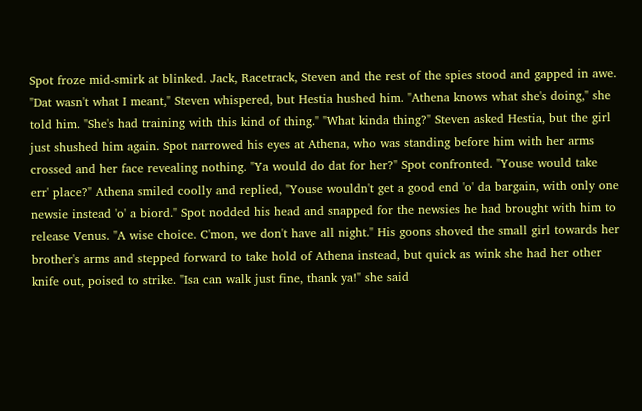Spot froze mid-smirk at blinked. Jack, Racetrack, Steven and the rest of the spies stood and gapped in awe. "Dat wasn't what I meant," Steven whispered, but Hestia hushed him. "Athena knows what she's doing," she told him. "She's had training with this kind of thing." "What kinda thing?" Steven asked Hestia, but the girl just shushed him again. Spot narrowed his eyes at Athena, who was standing before him with her arms crossed and her face revealing nothing. "Ya would do dat for her?" Spot confronted. "Youse would take err' place?" Athena smiled coolly and replied, "Youse wouldn't get a good end 'o' da bargain, with only one newsie instead 'o' a biord." Spot nodded his head and snapped for the newsies he had brought with him to release Venus. "A wise choice. C'mon, we don't have all night." His goons shoved the small girl towards her brother's arms and stepped forward to take hold of Athena instead, but quick as wink she had her other knife out, poised to strike. "Isa can walk just fine, thank ya!" she said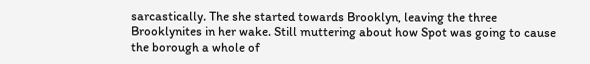sarcastically. The she started towards Brooklyn, leaving the three Brooklynites in her wake. Still muttering about how Spot was going to cause the borough a whole of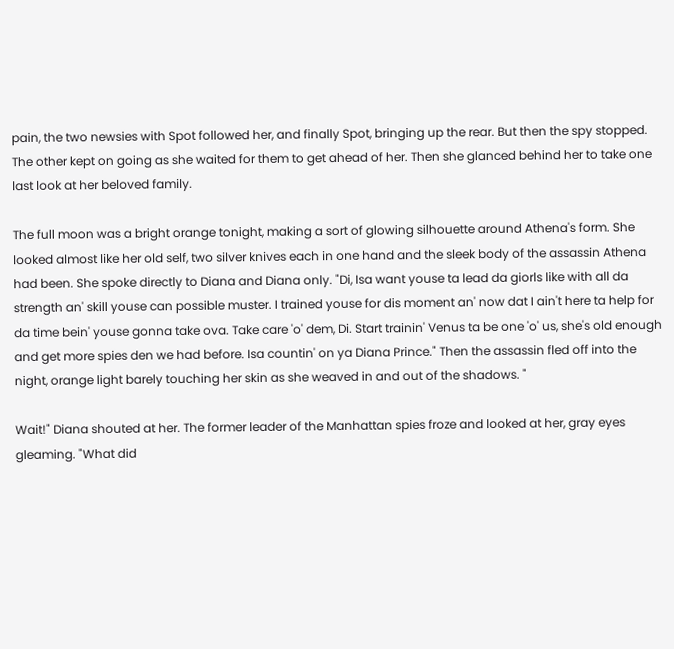pain, the two newsies with Spot followed her, and finally Spot, bringing up the rear. But then the spy stopped. The other kept on going as she waited for them to get ahead of her. Then she glanced behind her to take one last look at her beloved family.

The full moon was a bright orange tonight, making a sort of glowing silhouette around Athena's form. She looked almost like her old self, two silver knives each in one hand and the sleek body of the assassin Athena had been. She spoke directly to Diana and Diana only. "Di, Isa want youse ta lead da giorls like with all da strength an' skill youse can possible muster. I trained youse for dis moment an' now dat I ain't here ta help for da time bein' youse gonna take ova. Take care 'o' dem, Di. Start trainin' Venus ta be one 'o' us, she's old enough and get more spies den we had before. Isa countin' on ya Diana Prince." Then the assassin fled off into the night, orange light barely touching her skin as she weaved in and out of the shadows. "

Wait!" Diana shouted at her. The former leader of the Manhattan spies froze and looked at her, gray eyes gleaming. "What did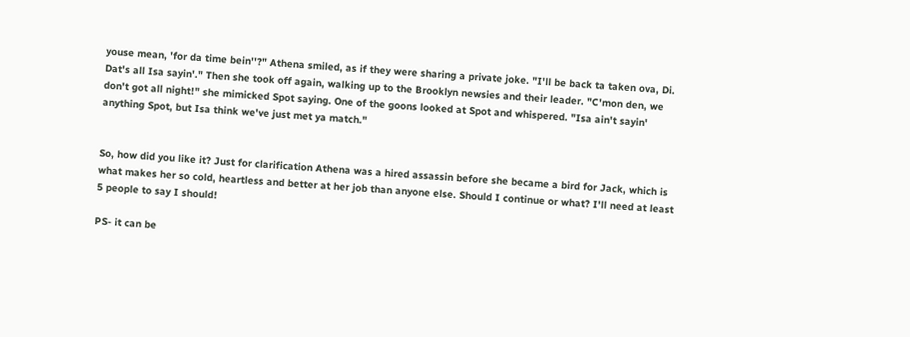youse mean, 'for da time bein''?" Athena smiled, as if they were sharing a private joke. "I'll be back ta taken ova, Di. Dat's all Isa sayin'." Then she took off again, walking up to the Brooklyn newsies and their leader. "C'mon den, we don't got all night!" she mimicked Spot saying. One of the goons looked at Spot and whispered. "Isa ain't sayin' anything Spot, but Isa think we've just met ya match."


So, how did you like it? Just for clarification Athena was a hired assassin before she became a bird for Jack, which is what makes her so cold, heartless and better at her job than anyone else. Should I continue or what? I'll need at least 5 people to say I should!

PS- it can be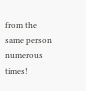from the same person numerous times!